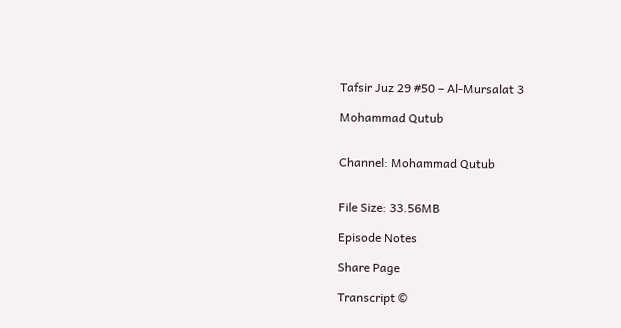Tafsir Juz 29 #50 – Al-Mursalat 3

Mohammad Qutub


Channel: Mohammad Qutub


File Size: 33.56MB

Episode Notes

Share Page

Transcript ©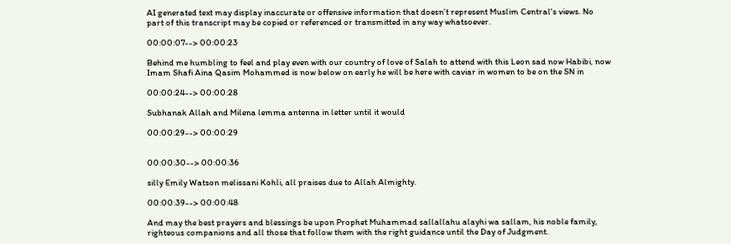AI generated text may display inaccurate or offensive information that doesn’t represent Muslim Central's views. No part of this transcript may be copied or referenced or transmitted in any way whatsoever.

00:00:07--> 00:00:23

Behind me humbling to feel and play even with our country of love of Salah to attend with this Leon sad now Habibi, now Imam Shafi Aina Qasim Mohammed is now below on early he will be here with caviar in women to be on the SN in

00:00:24--> 00:00:28

Subhanak Allah and Milena lemma antenna in letter until it would

00:00:29--> 00:00:29


00:00:30--> 00:00:36

silly Emily Watson melissani Kohli, all praises due to Allah Almighty.

00:00:39--> 00:00:48

And may the best prayers and blessings be upon Prophet Muhammad sallallahu alayhi wa sallam, his noble family, righteous companions and all those that follow them with the right guidance until the Day of Judgment.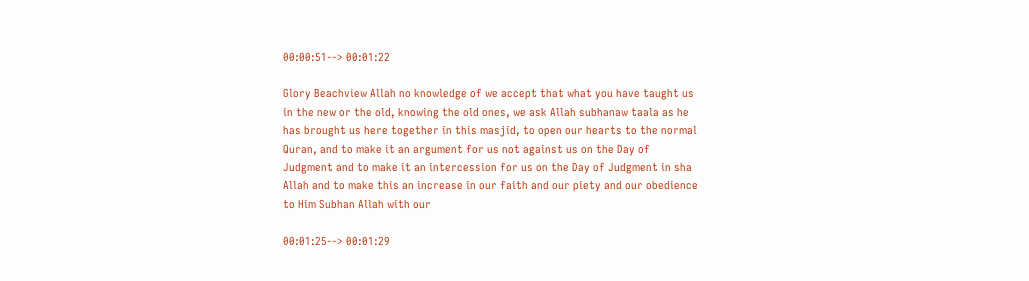00:00:51--> 00:01:22

Glory Beachview Allah no knowledge of we accept that what you have taught us in the new or the old, knowing the old ones, we ask Allah subhanaw taala as he has brought us here together in this masjid, to open our hearts to the normal Quran, and to make it an argument for us not against us on the Day of Judgment and to make it an intercession for us on the Day of Judgment in sha Allah and to make this an increase in our faith and our piety and our obedience to Him Subhan Allah with our

00:01:25--> 00:01:29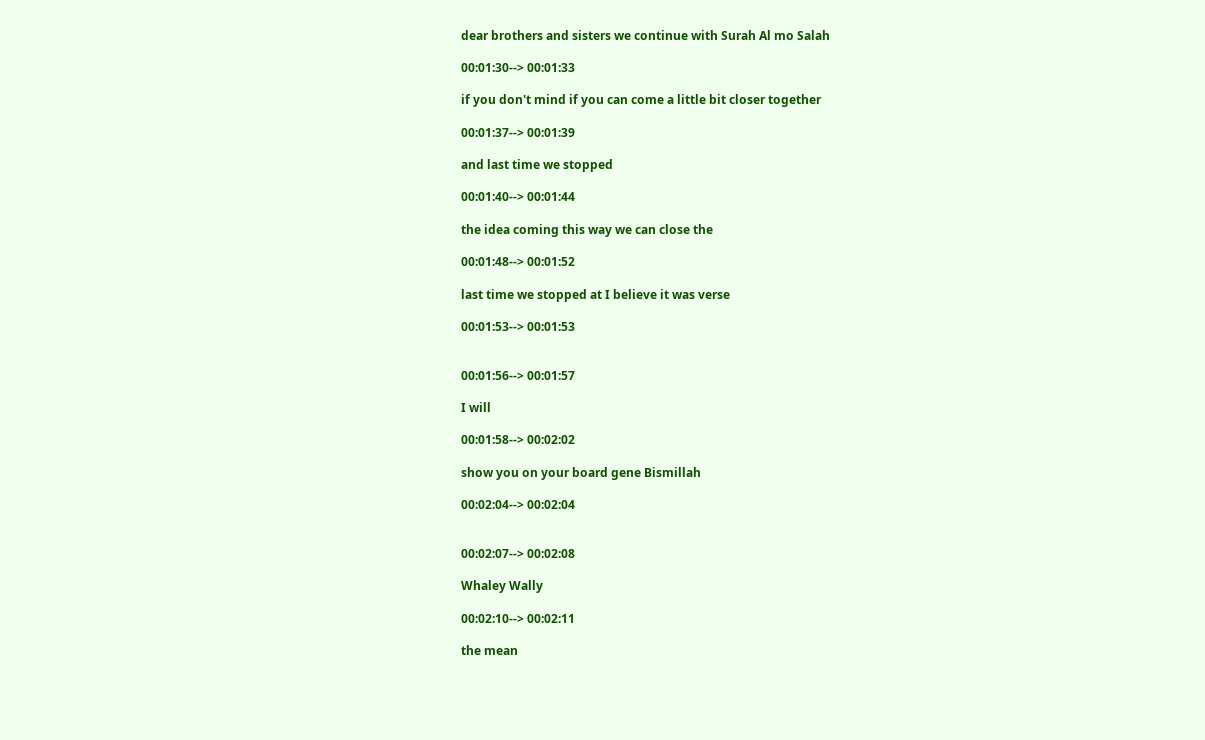dear brothers and sisters we continue with Surah Al mo Salah

00:01:30--> 00:01:33

if you don't mind if you can come a little bit closer together

00:01:37--> 00:01:39

and last time we stopped

00:01:40--> 00:01:44

the idea coming this way we can close the

00:01:48--> 00:01:52

last time we stopped at I believe it was verse

00:01:53--> 00:01:53


00:01:56--> 00:01:57

I will

00:01:58--> 00:02:02

show you on your board gene Bismillah

00:02:04--> 00:02:04


00:02:07--> 00:02:08

Whaley Wally

00:02:10--> 00:02:11

the mean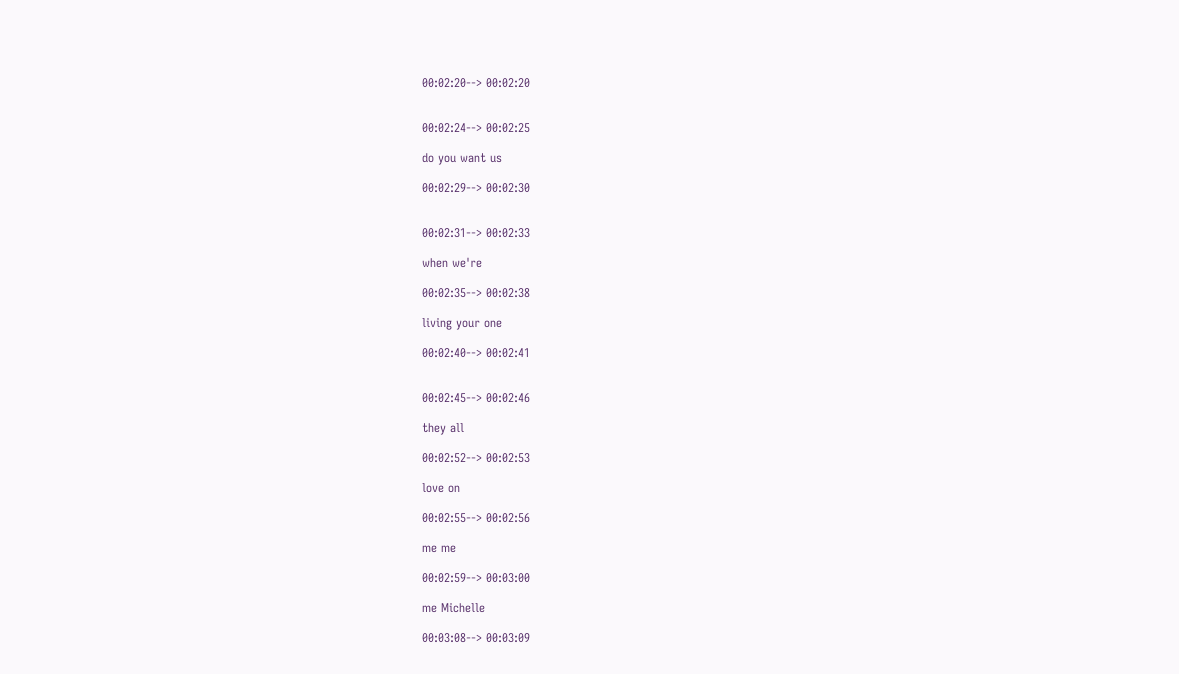00:02:20--> 00:02:20


00:02:24--> 00:02:25

do you want us

00:02:29--> 00:02:30


00:02:31--> 00:02:33

when we're

00:02:35--> 00:02:38

living your one

00:02:40--> 00:02:41


00:02:45--> 00:02:46

they all

00:02:52--> 00:02:53

love on

00:02:55--> 00:02:56

me me

00:02:59--> 00:03:00

me Michelle

00:03:08--> 00:03:09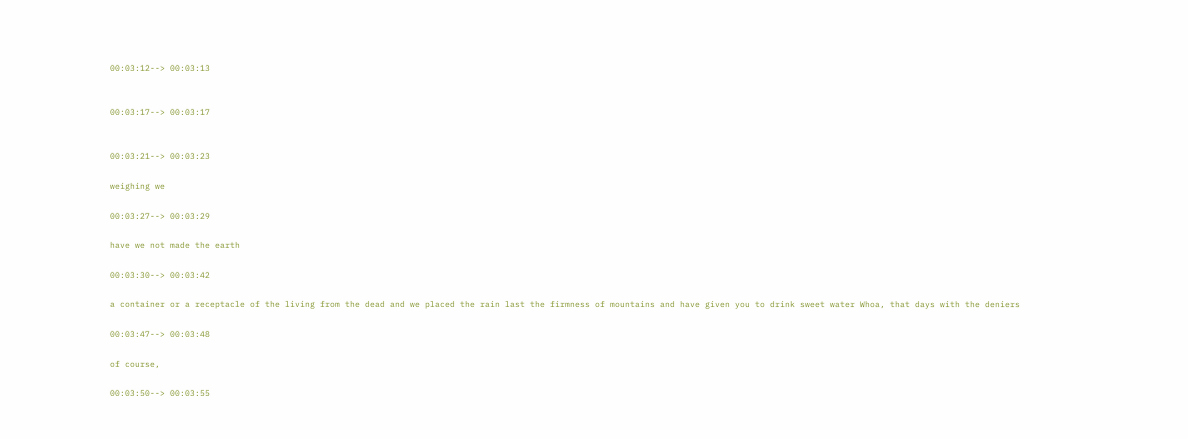00:03:12--> 00:03:13


00:03:17--> 00:03:17


00:03:21--> 00:03:23

weighing we

00:03:27--> 00:03:29

have we not made the earth

00:03:30--> 00:03:42

a container or a receptacle of the living from the dead and we placed the rain last the firmness of mountains and have given you to drink sweet water Whoa, that days with the deniers

00:03:47--> 00:03:48

of course,

00:03:50--> 00:03:55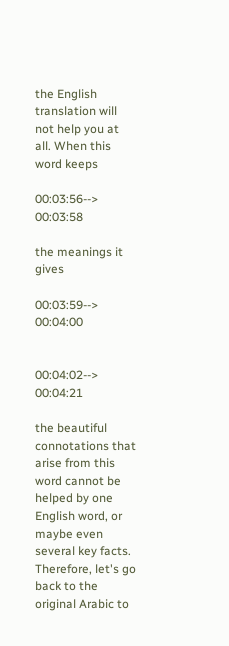the English translation will not help you at all. When this word keeps

00:03:56--> 00:03:58

the meanings it gives

00:03:59--> 00:04:00


00:04:02--> 00:04:21

the beautiful connotations that arise from this word cannot be helped by one English word, or maybe even several key facts. Therefore, let's go back to the original Arabic to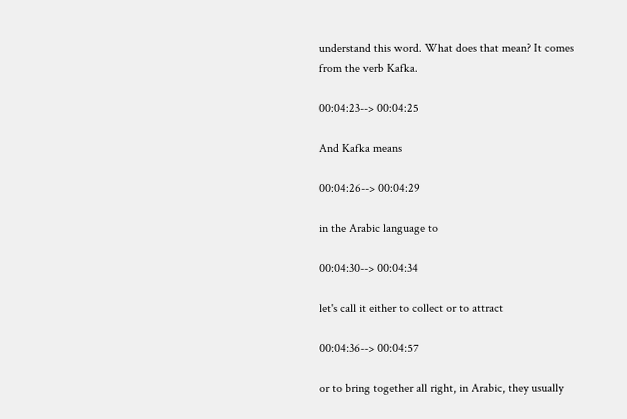understand this word. What does that mean? It comes from the verb Kafka.

00:04:23--> 00:04:25

And Kafka means

00:04:26--> 00:04:29

in the Arabic language to

00:04:30--> 00:04:34

let's call it either to collect or to attract

00:04:36--> 00:04:57

or to bring together all right, in Arabic, they usually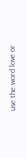use the word love or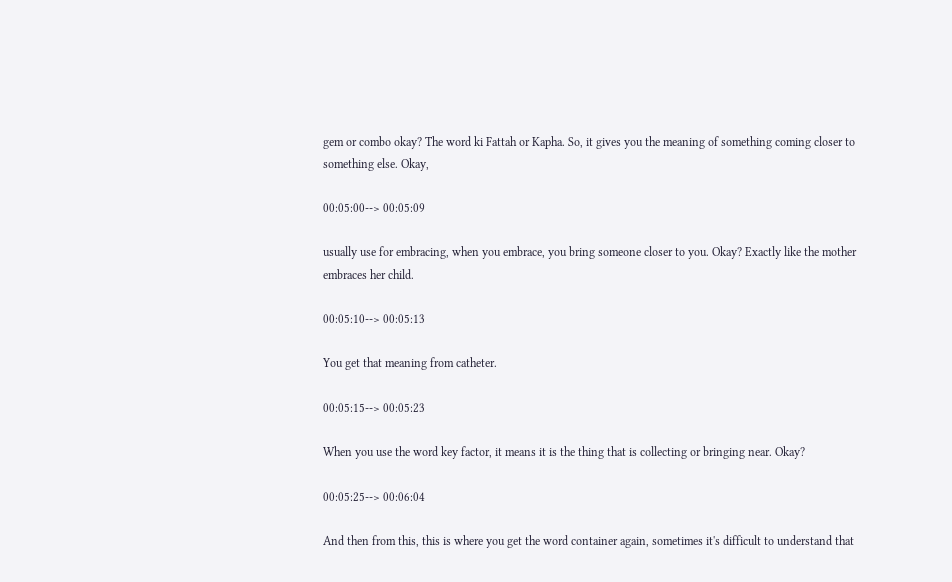gem or combo okay? The word ki Fattah or Kapha. So, it gives you the meaning of something coming closer to something else. Okay,

00:05:00--> 00:05:09

usually use for embracing, when you embrace, you bring someone closer to you. Okay? Exactly like the mother embraces her child.

00:05:10--> 00:05:13

You get that meaning from catheter.

00:05:15--> 00:05:23

When you use the word key factor, it means it is the thing that is collecting or bringing near. Okay?

00:05:25--> 00:06:04

And then from this, this is where you get the word container again, sometimes it's difficult to understand that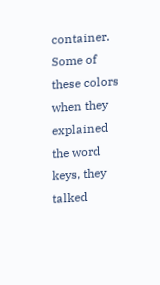container. Some of these colors when they explained the word keys, they talked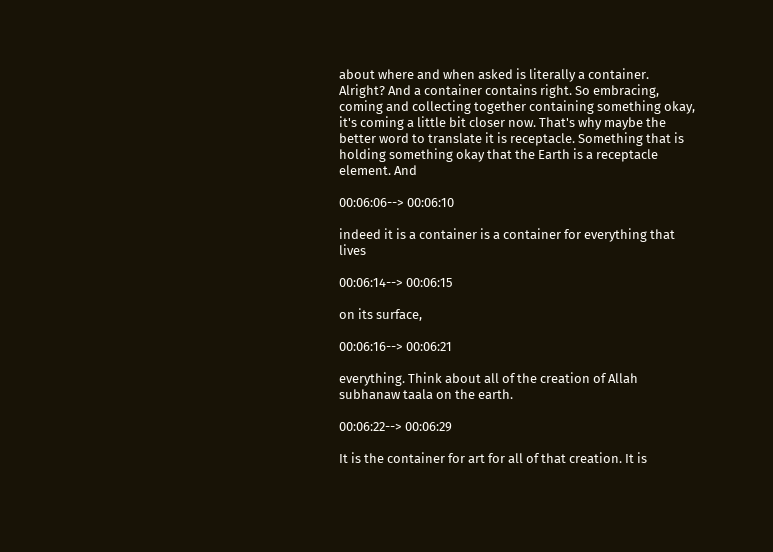about where and when asked is literally a container. Alright? And a container contains right. So embracing, coming and collecting together containing something okay, it's coming a little bit closer now. That's why maybe the better word to translate it is receptacle. Something that is holding something okay that the Earth is a receptacle element. And

00:06:06--> 00:06:10

indeed it is a container is a container for everything that lives

00:06:14--> 00:06:15

on its surface,

00:06:16--> 00:06:21

everything. Think about all of the creation of Allah subhanaw taala on the earth.

00:06:22--> 00:06:29

It is the container for art for all of that creation. It is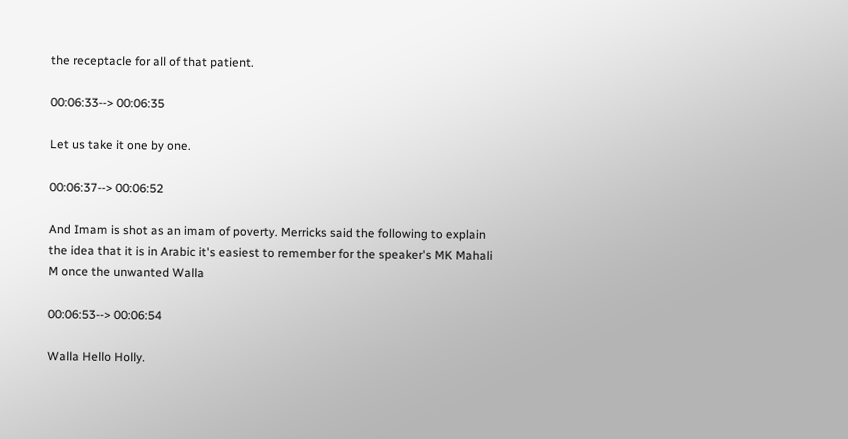the receptacle for all of that patient.

00:06:33--> 00:06:35

Let us take it one by one.

00:06:37--> 00:06:52

And Imam is shot as an imam of poverty. Merricks said the following to explain the idea that it is in Arabic it's easiest to remember for the speaker's MK Mahali M once the unwanted Walla

00:06:53--> 00:06:54

Walla Hello Holly.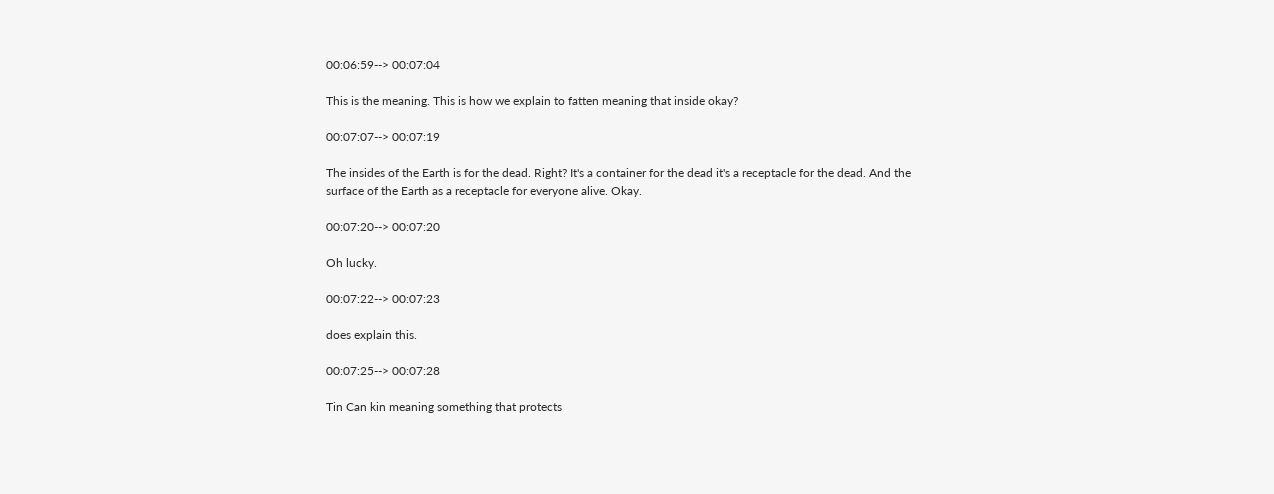00:06:59--> 00:07:04

This is the meaning. This is how we explain to fatten meaning that inside okay?

00:07:07--> 00:07:19

The insides of the Earth is for the dead. Right? It's a container for the dead it's a receptacle for the dead. And the surface of the Earth as a receptacle for everyone alive. Okay.

00:07:20--> 00:07:20

Oh lucky.

00:07:22--> 00:07:23

does explain this.

00:07:25--> 00:07:28

Tin Can kin meaning something that protects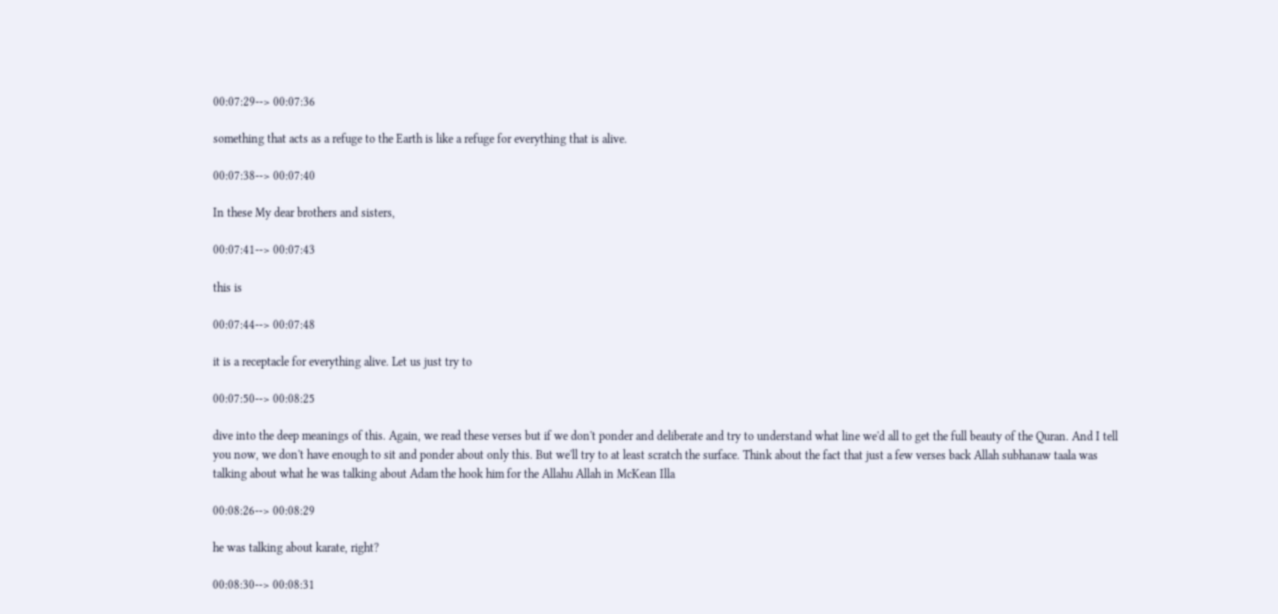00:07:29--> 00:07:36

something that acts as a refuge to the Earth is like a refuge for everything that is alive.

00:07:38--> 00:07:40

In these My dear brothers and sisters,

00:07:41--> 00:07:43

this is

00:07:44--> 00:07:48

it is a receptacle for everything alive. Let us just try to

00:07:50--> 00:08:25

dive into the deep meanings of this. Again, we read these verses but if we don't ponder and deliberate and try to understand what line we'd all to get the full beauty of the Quran. And I tell you now, we don't have enough to sit and ponder about only this. But we'll try to at least scratch the surface. Think about the fact that just a few verses back Allah subhanaw taala was talking about what he was talking about Adam the hook him for the Allahu Allah in McKean Illa

00:08:26--> 00:08:29

he was talking about karate, right?

00:08:30--> 00:08:31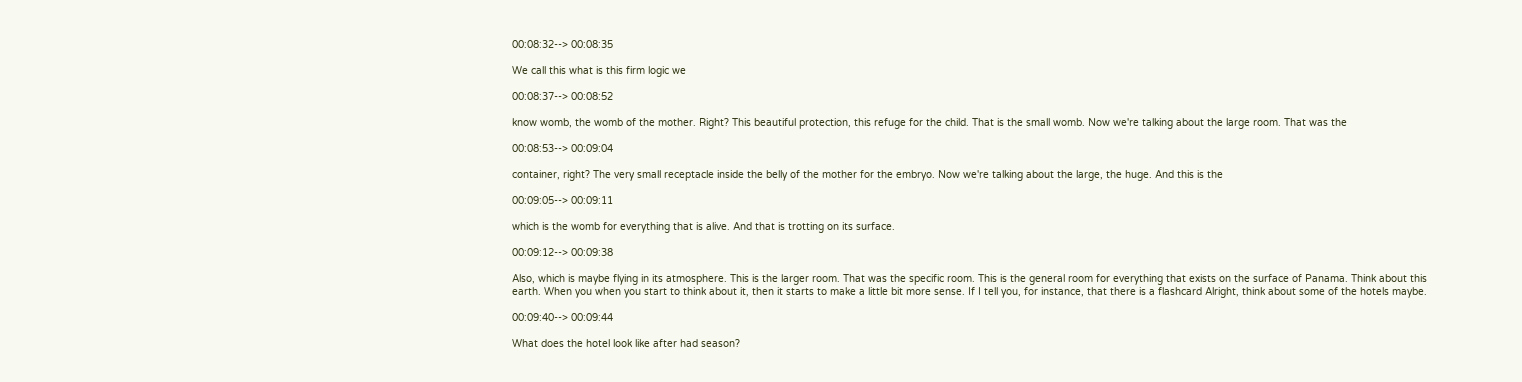00:08:32--> 00:08:35

We call this what is this firm logic we

00:08:37--> 00:08:52

know womb, the womb of the mother. Right? This beautiful protection, this refuge for the child. That is the small womb. Now we're talking about the large room. That was the

00:08:53--> 00:09:04

container, right? The very small receptacle inside the belly of the mother for the embryo. Now we're talking about the large, the huge. And this is the

00:09:05--> 00:09:11

which is the womb for everything that is alive. And that is trotting on its surface.

00:09:12--> 00:09:38

Also, which is maybe flying in its atmosphere. This is the larger room. That was the specific room. This is the general room for everything that exists on the surface of Panama. Think about this earth. When you when you start to think about it, then it starts to make a little bit more sense. If I tell you, for instance, that there is a flashcard Alright, think about some of the hotels maybe.

00:09:40--> 00:09:44

What does the hotel look like after had season?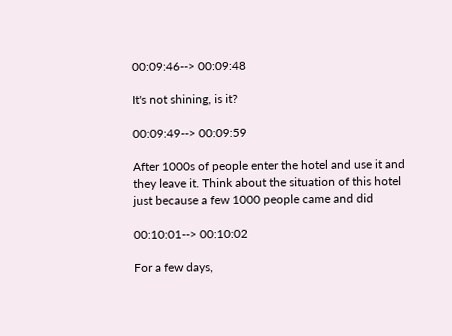00:09:46--> 00:09:48

It's not shining, is it?

00:09:49--> 00:09:59

After 1000s of people enter the hotel and use it and they leave it. Think about the situation of this hotel just because a few 1000 people came and did

00:10:01--> 00:10:02

For a few days,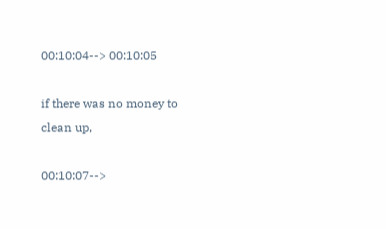00:10:04--> 00:10:05

if there was no money to clean up,

00:10:07-->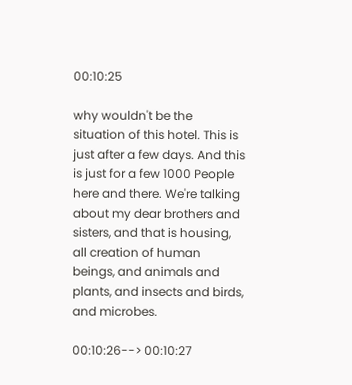00:10:25

why wouldn't be the situation of this hotel. This is just after a few days. And this is just for a few 1000 People here and there. We're talking about my dear brothers and sisters, and that is housing, all creation of human beings, and animals and plants, and insects and birds, and microbes.

00:10:26--> 00:10:27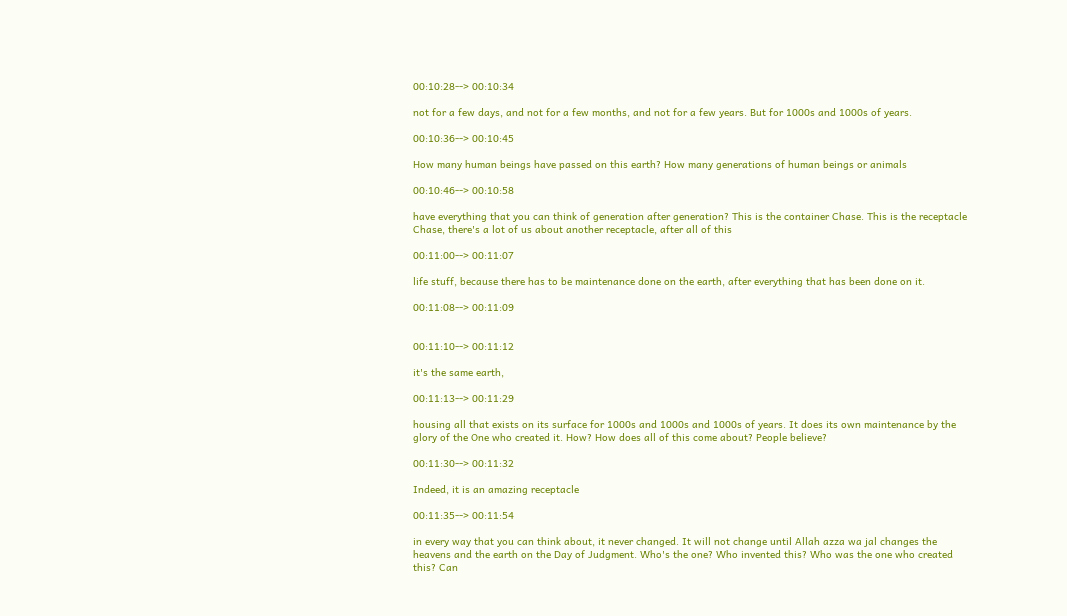00:10:28--> 00:10:34

not for a few days, and not for a few months, and not for a few years. But for 1000s and 1000s of years.

00:10:36--> 00:10:45

How many human beings have passed on this earth? How many generations of human beings or animals

00:10:46--> 00:10:58

have everything that you can think of generation after generation? This is the container Chase. This is the receptacle Chase, there's a lot of us about another receptacle, after all of this

00:11:00--> 00:11:07

life stuff, because there has to be maintenance done on the earth, after everything that has been done on it.

00:11:08--> 00:11:09


00:11:10--> 00:11:12

it's the same earth,

00:11:13--> 00:11:29

housing all that exists on its surface for 1000s and 1000s and 1000s of years. It does its own maintenance by the glory of the One who created it. How? How does all of this come about? People believe?

00:11:30--> 00:11:32

Indeed, it is an amazing receptacle

00:11:35--> 00:11:54

in every way that you can think about, it never changed. It will not change until Allah azza wa jal changes the heavens and the earth on the Day of Judgment. Who's the one? Who invented this? Who was the one who created this? Can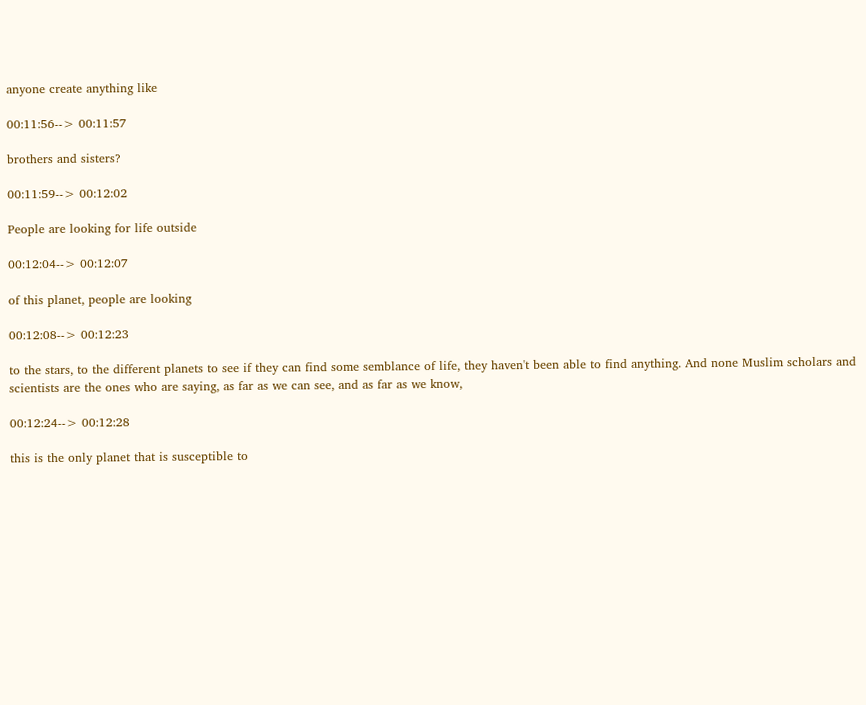anyone create anything like

00:11:56--> 00:11:57

brothers and sisters?

00:11:59--> 00:12:02

People are looking for life outside

00:12:04--> 00:12:07

of this planet, people are looking

00:12:08--> 00:12:23

to the stars, to the different planets to see if they can find some semblance of life, they haven't been able to find anything. And none Muslim scholars and scientists are the ones who are saying, as far as we can see, and as far as we know,

00:12:24--> 00:12:28

this is the only planet that is susceptible to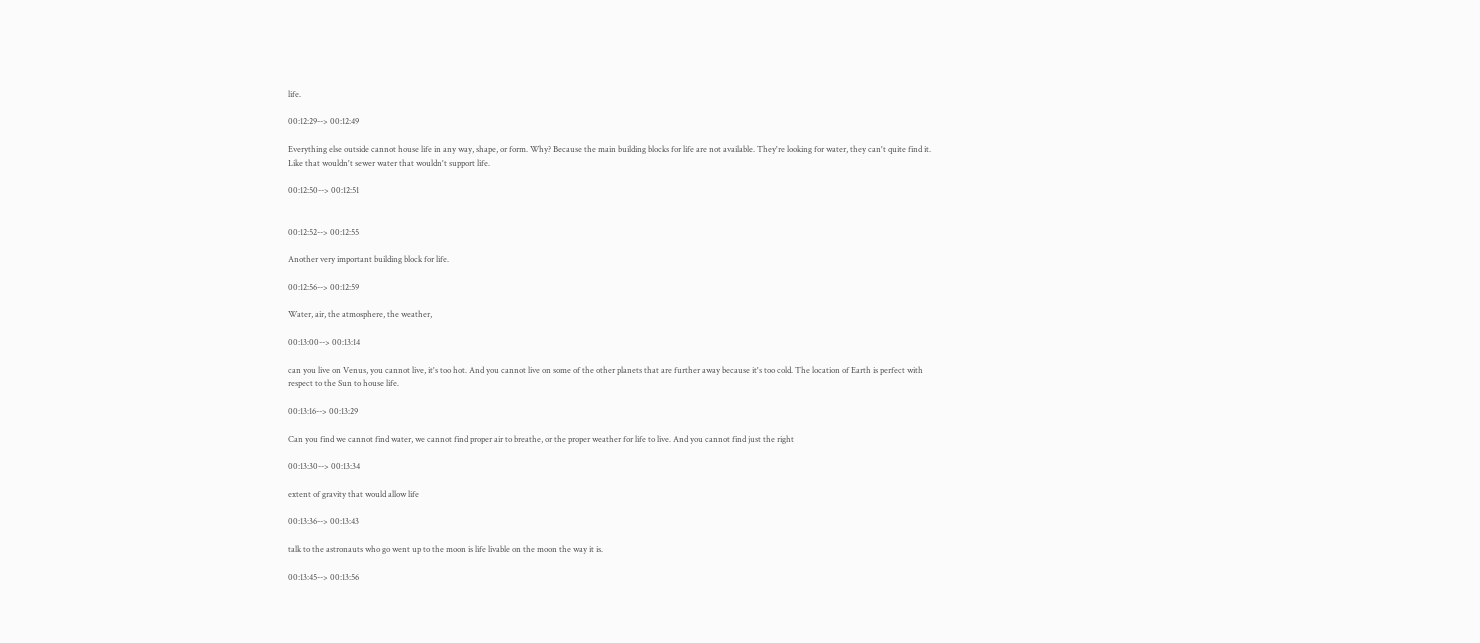life.

00:12:29--> 00:12:49

Everything else outside cannot house life in any way, shape, or form. Why? Because the main building blocks for life are not available. They're looking for water, they can't quite find it. Like that wouldn't sewer water that wouldn't support life.

00:12:50--> 00:12:51


00:12:52--> 00:12:55

Another very important building block for life.

00:12:56--> 00:12:59

Water, air, the atmosphere, the weather,

00:13:00--> 00:13:14

can you live on Venus, you cannot live, it's too hot. And you cannot live on some of the other planets that are further away because it's too cold. The location of Earth is perfect with respect to the Sun to house life.

00:13:16--> 00:13:29

Can you find we cannot find water, we cannot find proper air to breathe, or the proper weather for life to live. And you cannot find just the right

00:13:30--> 00:13:34

extent of gravity that would allow life

00:13:36--> 00:13:43

talk to the astronauts who go went up to the moon is life livable on the moon the way it is.

00:13:45--> 00:13:56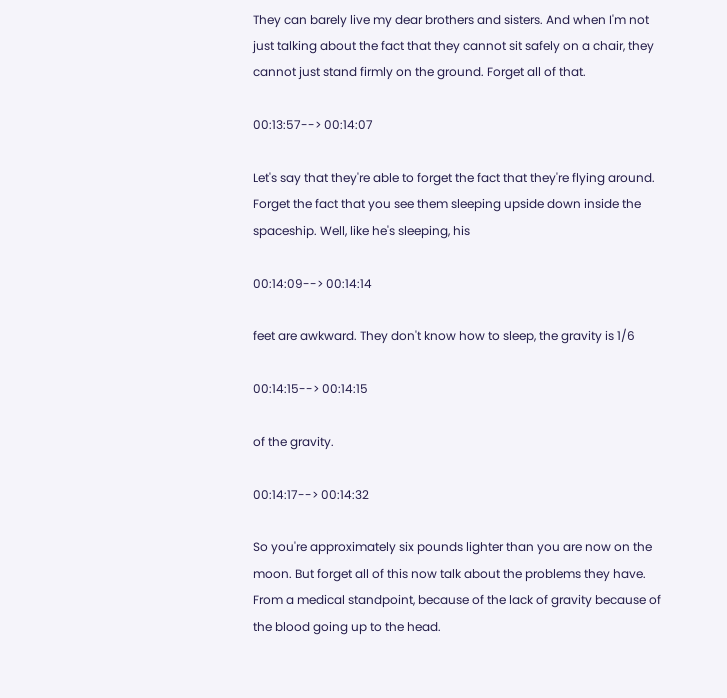They can barely live my dear brothers and sisters. And when I'm not just talking about the fact that they cannot sit safely on a chair, they cannot just stand firmly on the ground. Forget all of that.

00:13:57--> 00:14:07

Let's say that they're able to forget the fact that they're flying around. Forget the fact that you see them sleeping upside down inside the spaceship. Well, like he's sleeping, his

00:14:09--> 00:14:14

feet are awkward. They don't know how to sleep, the gravity is 1/6

00:14:15--> 00:14:15

of the gravity.

00:14:17--> 00:14:32

So you're approximately six pounds lighter than you are now on the moon. But forget all of this now talk about the problems they have. From a medical standpoint, because of the lack of gravity because of the blood going up to the head.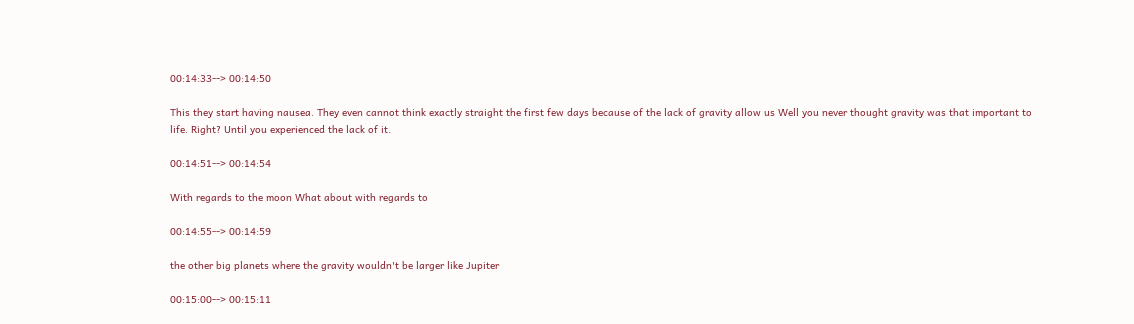00:14:33--> 00:14:50

This they start having nausea. They even cannot think exactly straight the first few days because of the lack of gravity allow us Well you never thought gravity was that important to life. Right? Until you experienced the lack of it.

00:14:51--> 00:14:54

With regards to the moon What about with regards to

00:14:55--> 00:14:59

the other big planets where the gravity wouldn't be larger like Jupiter

00:15:00--> 00:15:11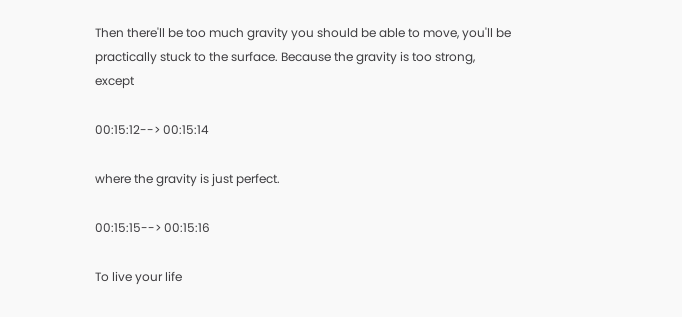Then there'll be too much gravity you should be able to move, you'll be practically stuck to the surface. Because the gravity is too strong, except

00:15:12--> 00:15:14

where the gravity is just perfect.

00:15:15--> 00:15:16

To live your life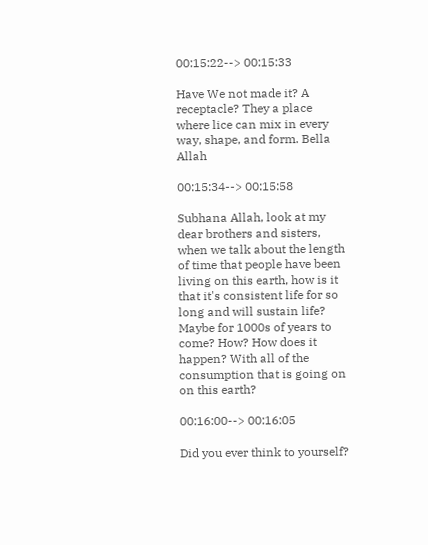00:15:22--> 00:15:33

Have We not made it? A receptacle? They a place where lice can mix in every way, shape, and form. Bella Allah

00:15:34--> 00:15:58

Subhana Allah, look at my dear brothers and sisters, when we talk about the length of time that people have been living on this earth, how is it that it's consistent life for so long and will sustain life? Maybe for 1000s of years to come? How? How does it happen? With all of the consumption that is going on on this earth?

00:16:00--> 00:16:05

Did you ever think to yourself?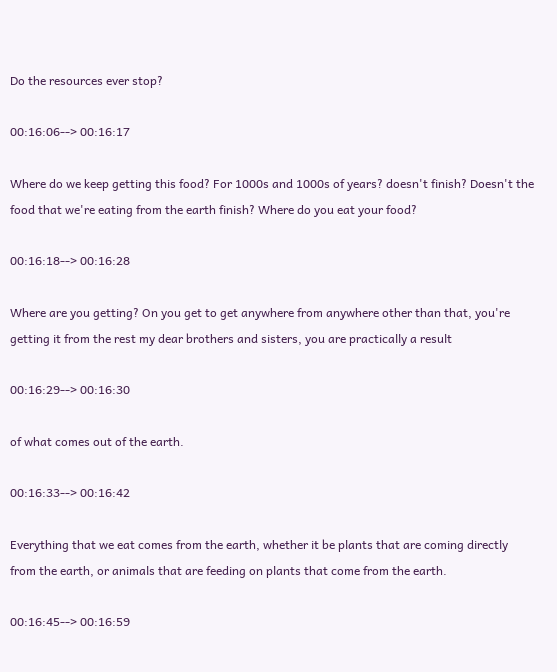Do the resources ever stop?

00:16:06--> 00:16:17

Where do we keep getting this food? For 1000s and 1000s of years? doesn't finish? Doesn't the food that we're eating from the earth finish? Where do you eat your food?

00:16:18--> 00:16:28

Where are you getting? On you get to get anywhere from anywhere other than that, you're getting it from the rest my dear brothers and sisters, you are practically a result

00:16:29--> 00:16:30

of what comes out of the earth.

00:16:33--> 00:16:42

Everything that we eat comes from the earth, whether it be plants that are coming directly from the earth, or animals that are feeding on plants that come from the earth.

00:16:45--> 00:16:59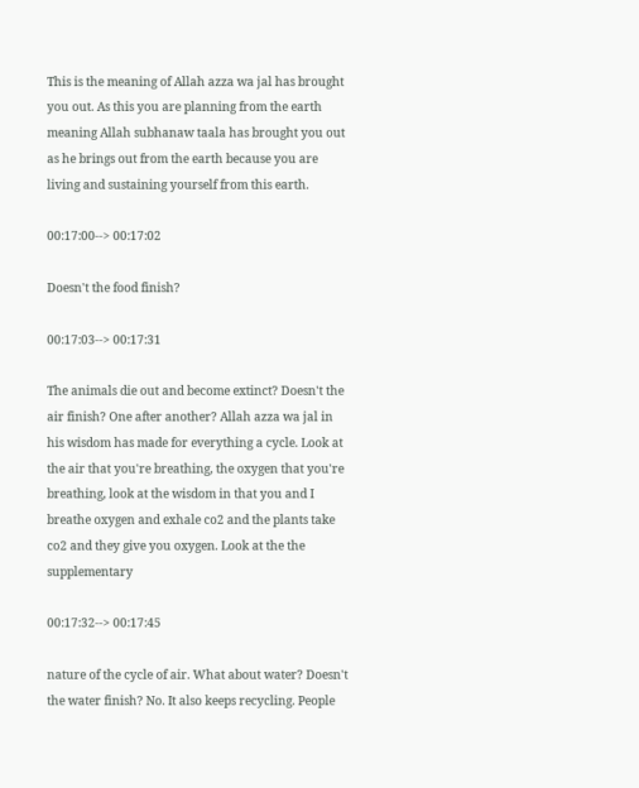This is the meaning of Allah azza wa jal has brought you out. As this you are planning from the earth meaning Allah subhanaw taala has brought you out as he brings out from the earth because you are living and sustaining yourself from this earth.

00:17:00--> 00:17:02

Doesn't the food finish?

00:17:03--> 00:17:31

The animals die out and become extinct? Doesn't the air finish? One after another? Allah azza wa jal in his wisdom has made for everything a cycle. Look at the air that you're breathing, the oxygen that you're breathing, look at the wisdom in that you and I breathe oxygen and exhale co2 and the plants take co2 and they give you oxygen. Look at the the supplementary

00:17:32--> 00:17:45

nature of the cycle of air. What about water? Doesn't the water finish? No. It also keeps recycling. People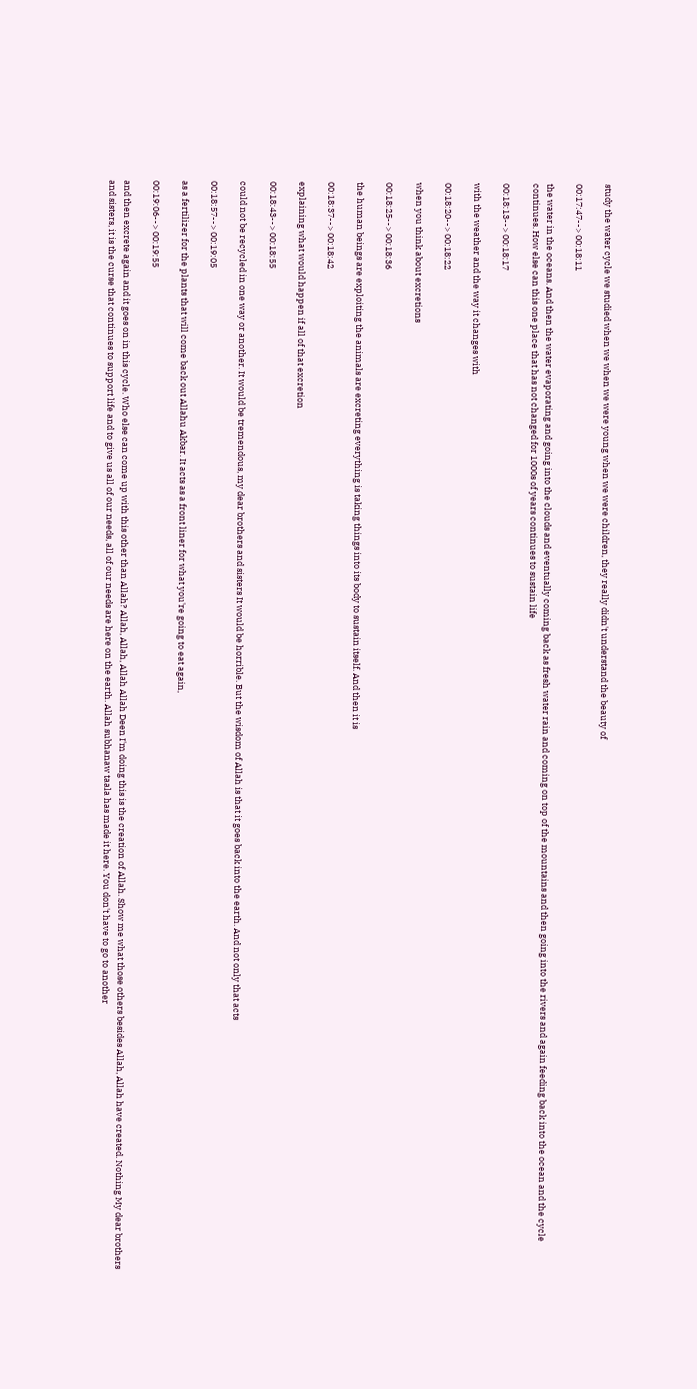study the water cycle we studied when we when we were young when we were children, they really didn't understand the beauty of

00:17:47--> 00:18:11

the water in the oceans. And then the water evaporating and going into the clouds and eventually coming back as fresh water rain and coming on top of the mountains and then going into the rivers and again feeding back into the ocean and the cycle continues. How else can this one place that has not changed for 1000s of years continues to sustain life

00:18:13--> 00:18:17

with the weather and the way it changes with

00:18:20--> 00:18:22

when you think about excretions

00:18:25--> 00:18:36

the human beings are exploiting the animals are excreting everything is taking things into its body to sustain itself. And then it is

00:18:37--> 00:18:42

explaining what would happen if all of that excretion

00:18:43--> 00:18:55

could not be recycled in one way or another. It would be tremendous, my dear brothers and sisters It would be horrible. But the wisdom of Allah is that it goes back into the earth. And not only that acts

00:18:57--> 00:19:05

as a fertilizer for the plants that will come back out Allahu Akbar. It acts as a front liner for what you're going to eat again,

00:19:06--> 00:19:55

and then excrete again and it goes on in this cycle. Who else can come up with this other than Allah? Allah, Allah, Allah Allah Deen I'm doing this is the creation of Allah. Show me what those others besides Allah, Allah have created. Nothing My dear brothers and sisters, it is the curse that continues to support life and to give us all of our needs, all of our needs are here on the earth. Allah subhanaw taala has made it here. You don't have to go to another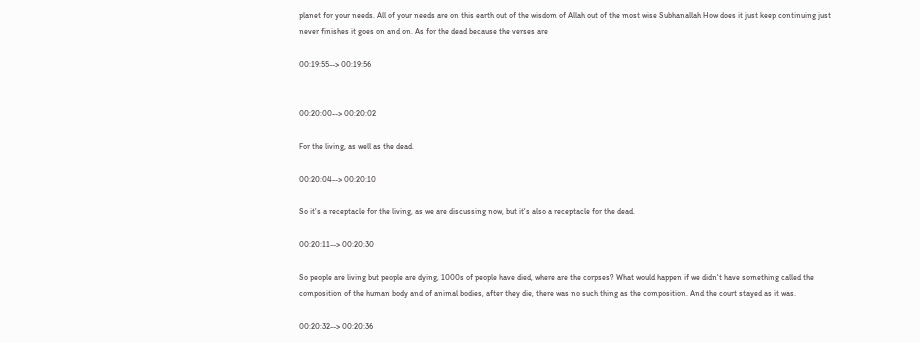planet for your needs. All of your needs are on this earth out of the wisdom of Allah out of the most wise Subhanallah How does it just keep continuing just never finishes it goes on and on. As for the dead because the verses are

00:19:55--> 00:19:56


00:20:00--> 00:20:02

For the living, as well as the dead.

00:20:04--> 00:20:10

So it's a receptacle for the living, as we are discussing now, but it's also a receptacle for the dead.

00:20:11--> 00:20:30

So people are living but people are dying, 1000s of people have died, where are the corpses? What would happen if we didn't have something called the composition of the human body and of animal bodies, after they die, there was no such thing as the composition. And the court stayed as it was.

00:20:32--> 00:20:36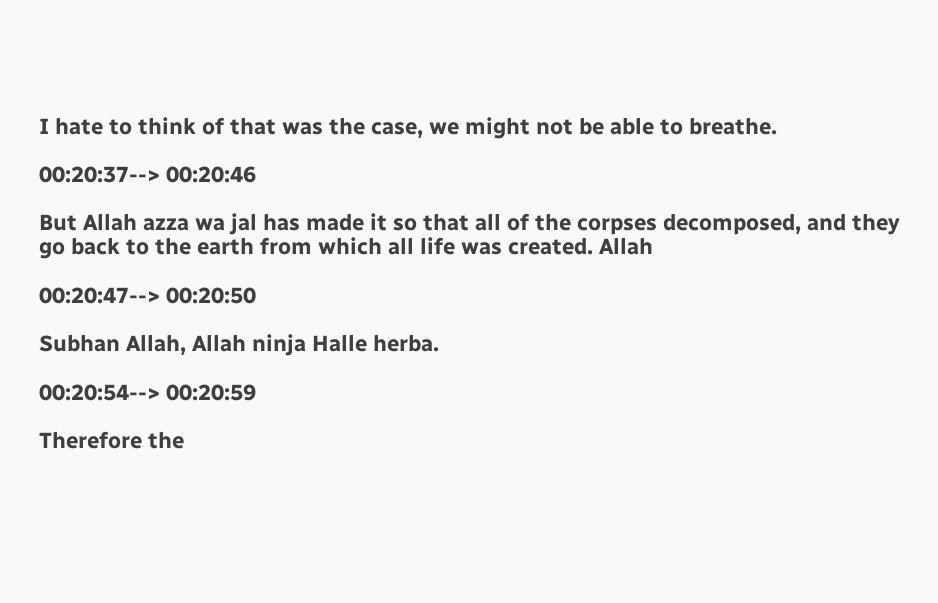I hate to think of that was the case, we might not be able to breathe.

00:20:37--> 00:20:46

But Allah azza wa jal has made it so that all of the corpses decomposed, and they go back to the earth from which all life was created. Allah

00:20:47--> 00:20:50

Subhan Allah, Allah ninja Halle herba.

00:20:54--> 00:20:59

Therefore the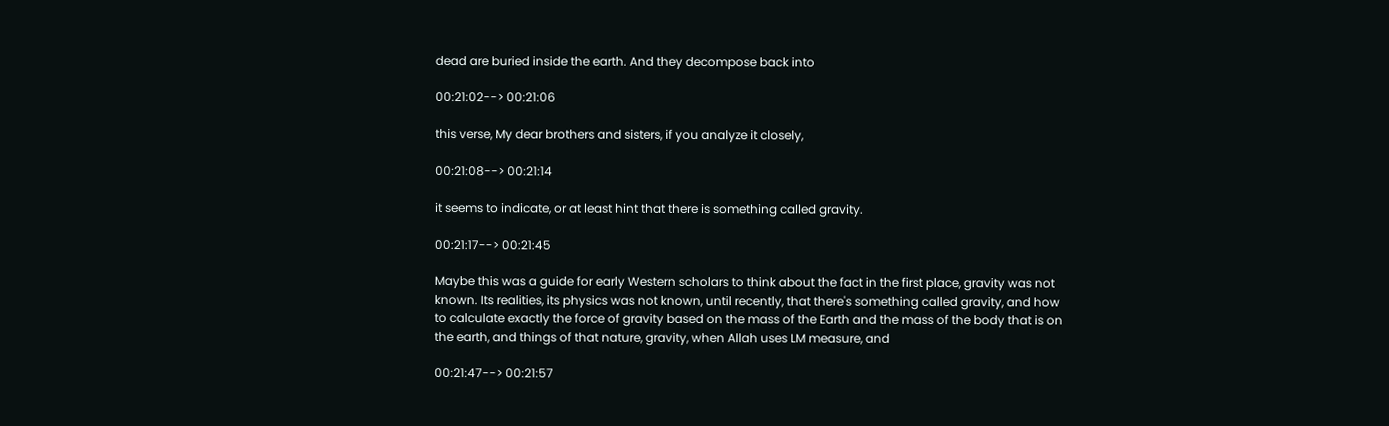dead are buried inside the earth. And they decompose back into

00:21:02--> 00:21:06

this verse, My dear brothers and sisters, if you analyze it closely,

00:21:08--> 00:21:14

it seems to indicate, or at least hint that there is something called gravity.

00:21:17--> 00:21:45

Maybe this was a guide for early Western scholars to think about the fact in the first place, gravity was not known. Its realities, its physics was not known, until recently, that there's something called gravity, and how to calculate exactly the force of gravity based on the mass of the Earth and the mass of the body that is on the earth, and things of that nature, gravity, when Allah uses LM measure, and

00:21:47--> 00:21:57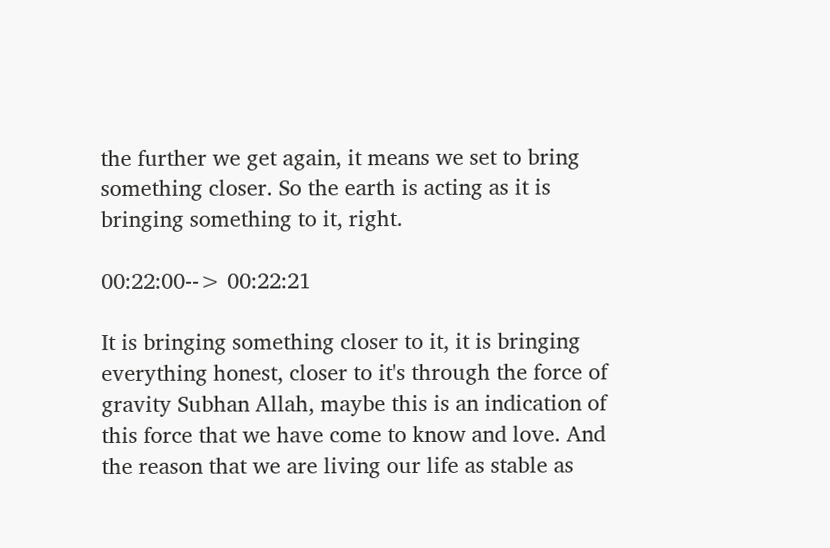the further we get again, it means we set to bring something closer. So the earth is acting as it is bringing something to it, right.

00:22:00--> 00:22:21

It is bringing something closer to it, it is bringing everything honest, closer to it's through the force of gravity Subhan Allah, maybe this is an indication of this force that we have come to know and love. And the reason that we are living our life as stable as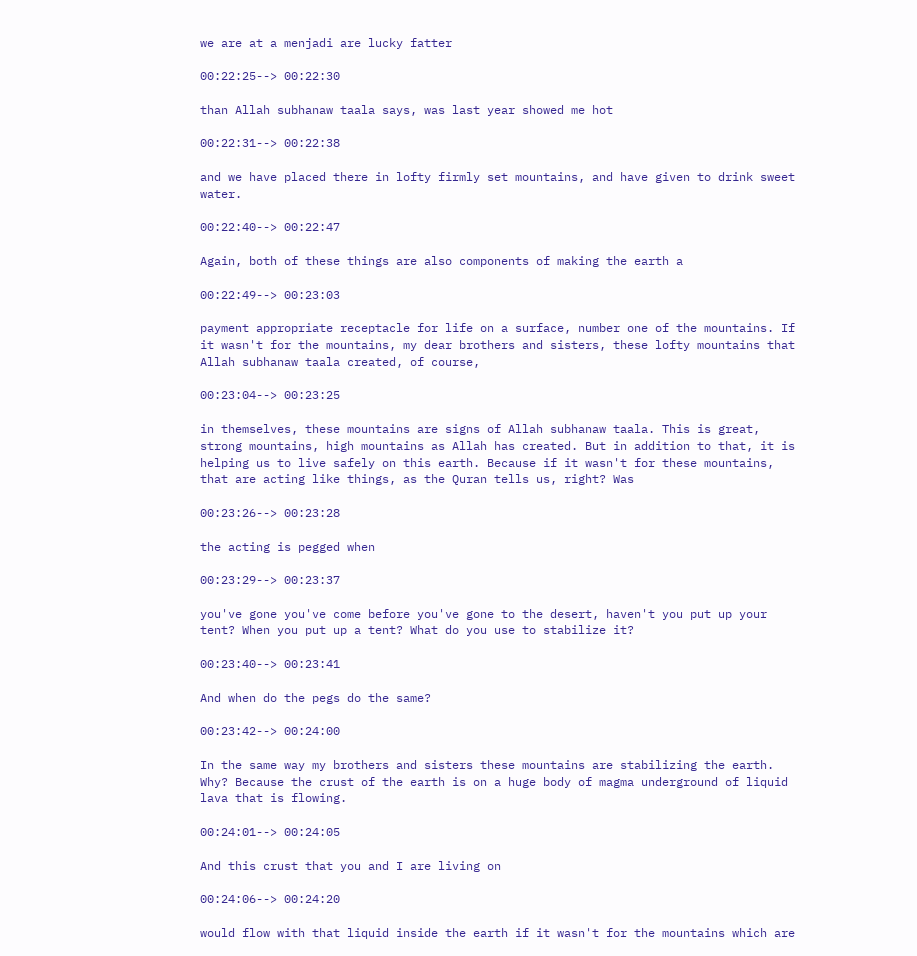we are at a menjadi are lucky fatter

00:22:25--> 00:22:30

than Allah subhanaw taala says, was last year showed me hot

00:22:31--> 00:22:38

and we have placed there in lofty firmly set mountains, and have given to drink sweet water.

00:22:40--> 00:22:47

Again, both of these things are also components of making the earth a

00:22:49--> 00:23:03

payment appropriate receptacle for life on a surface, number one of the mountains. If it wasn't for the mountains, my dear brothers and sisters, these lofty mountains that Allah subhanaw taala created, of course,

00:23:04--> 00:23:25

in themselves, these mountains are signs of Allah subhanaw taala. This is great, strong mountains, high mountains as Allah has created. But in addition to that, it is helping us to live safely on this earth. Because if it wasn't for these mountains, that are acting like things, as the Quran tells us, right? Was

00:23:26--> 00:23:28

the acting is pegged when

00:23:29--> 00:23:37

you've gone you've come before you've gone to the desert, haven't you put up your tent? When you put up a tent? What do you use to stabilize it?

00:23:40--> 00:23:41

And when do the pegs do the same?

00:23:42--> 00:24:00

In the same way my brothers and sisters these mountains are stabilizing the earth. Why? Because the crust of the earth is on a huge body of magma underground of liquid lava that is flowing.

00:24:01--> 00:24:05

And this crust that you and I are living on

00:24:06--> 00:24:20

would flow with that liquid inside the earth if it wasn't for the mountains which are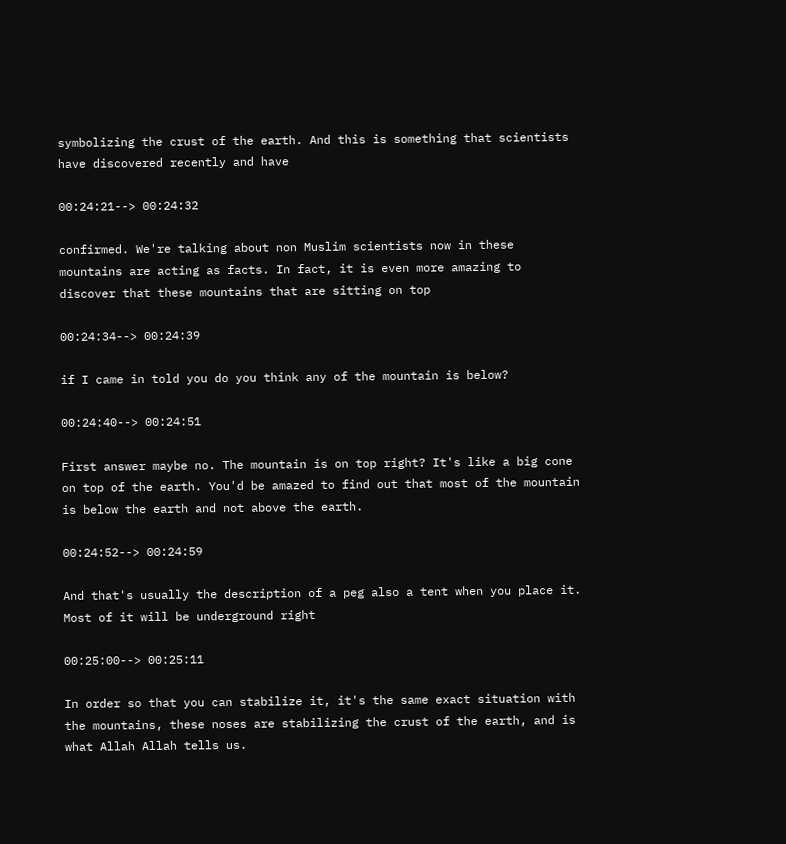symbolizing the crust of the earth. And this is something that scientists have discovered recently and have

00:24:21--> 00:24:32

confirmed. We're talking about non Muslim scientists now in these mountains are acting as facts. In fact, it is even more amazing to discover that these mountains that are sitting on top

00:24:34--> 00:24:39

if I came in told you do you think any of the mountain is below?

00:24:40--> 00:24:51

First answer maybe no. The mountain is on top right? It's like a big cone on top of the earth. You'd be amazed to find out that most of the mountain is below the earth and not above the earth.

00:24:52--> 00:24:59

And that's usually the description of a peg also a tent when you place it. Most of it will be underground right

00:25:00--> 00:25:11

In order so that you can stabilize it, it's the same exact situation with the mountains, these noses are stabilizing the crust of the earth, and is what Allah Allah tells us.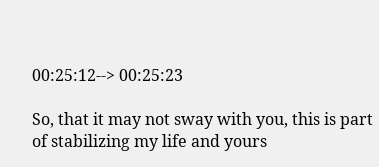00:25:12--> 00:25:23

So, that it may not sway with you, this is part of stabilizing my life and yours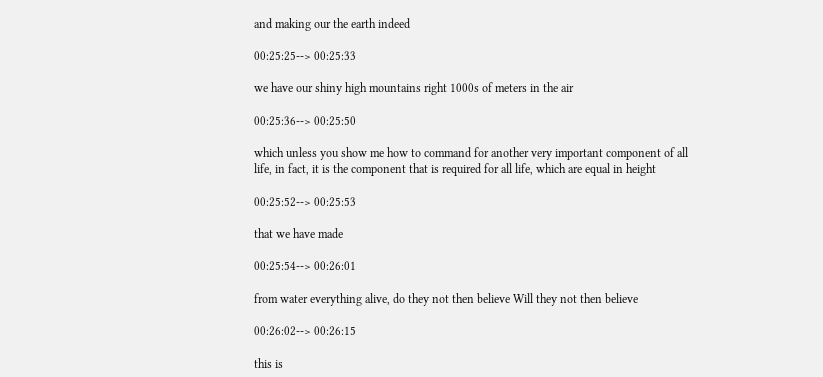and making our the earth indeed

00:25:25--> 00:25:33

we have our shiny high mountains right 1000s of meters in the air

00:25:36--> 00:25:50

which unless you show me how to command for another very important component of all life, in fact, it is the component that is required for all life, which are equal in height

00:25:52--> 00:25:53

that we have made

00:25:54--> 00:26:01

from water everything alive, do they not then believe Will they not then believe

00:26:02--> 00:26:15

this is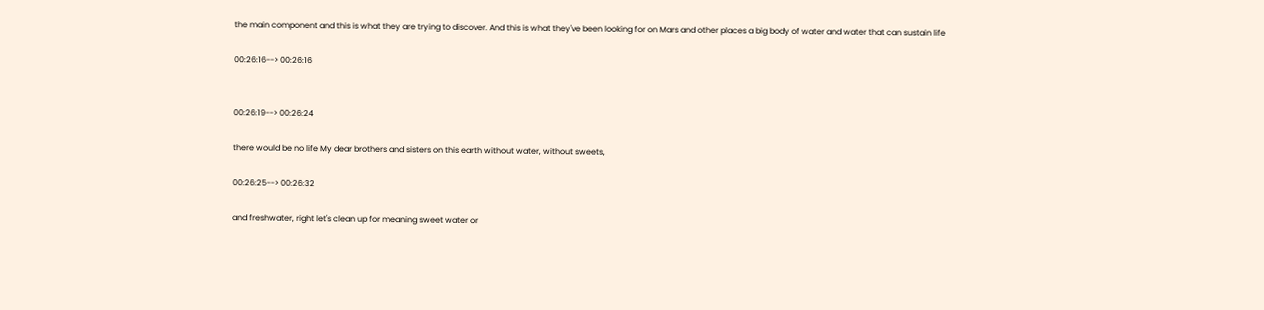the main component and this is what they are trying to discover. And this is what they've been looking for on Mars and other places a big body of water and water that can sustain life

00:26:16--> 00:26:16


00:26:19--> 00:26:24

there would be no life My dear brothers and sisters on this earth without water, without sweets,

00:26:25--> 00:26:32

and freshwater, right let's clean up for meaning sweet water or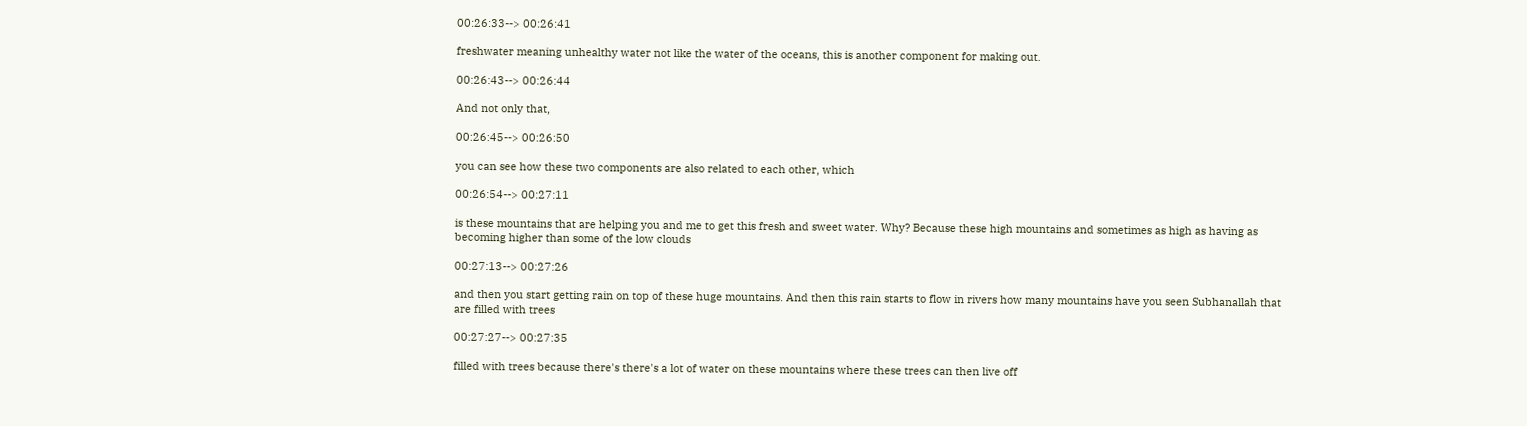00:26:33--> 00:26:41

freshwater meaning unhealthy water not like the water of the oceans, this is another component for making out.

00:26:43--> 00:26:44

And not only that,

00:26:45--> 00:26:50

you can see how these two components are also related to each other, which

00:26:54--> 00:27:11

is these mountains that are helping you and me to get this fresh and sweet water. Why? Because these high mountains and sometimes as high as having as becoming higher than some of the low clouds

00:27:13--> 00:27:26

and then you start getting rain on top of these huge mountains. And then this rain starts to flow in rivers how many mountains have you seen Subhanallah that are filled with trees

00:27:27--> 00:27:35

filled with trees because there's there's a lot of water on these mountains where these trees can then live off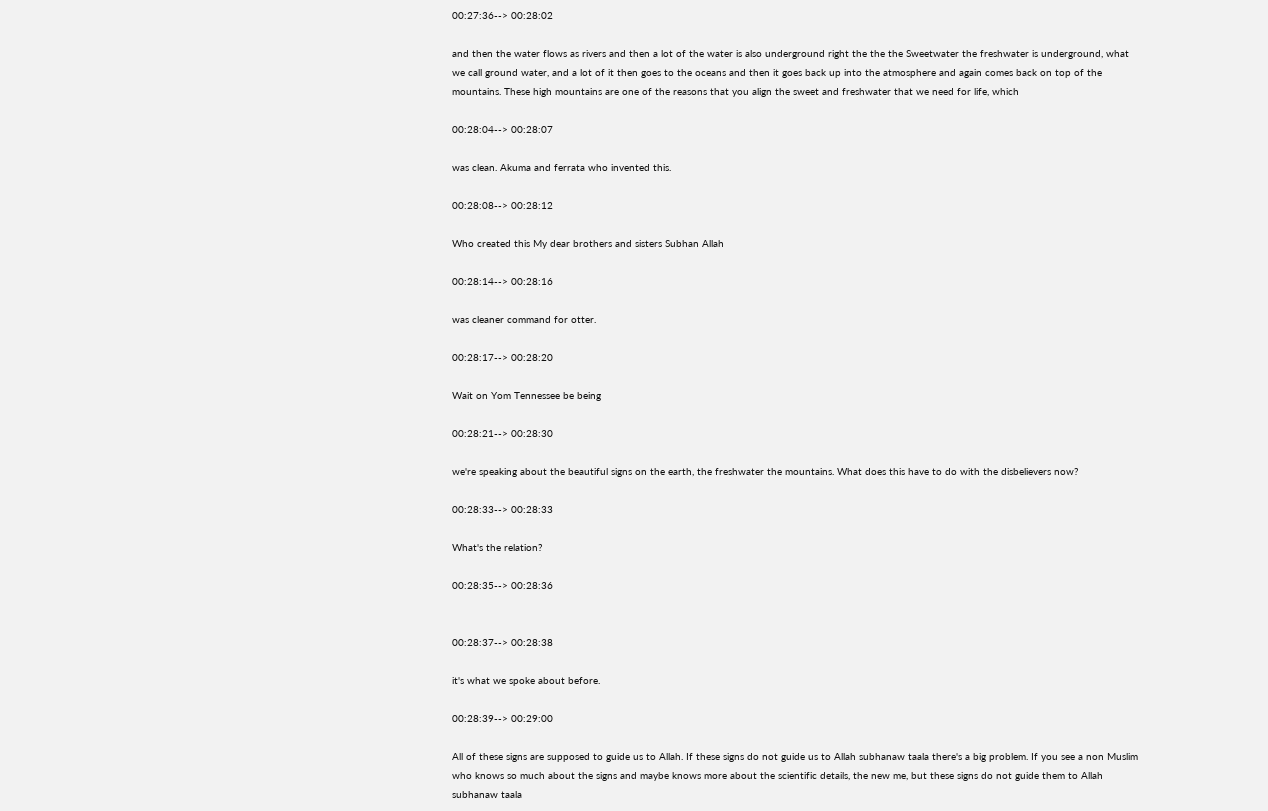00:27:36--> 00:28:02

and then the water flows as rivers and then a lot of the water is also underground right the the the Sweetwater the freshwater is underground, what we call ground water, and a lot of it then goes to the oceans and then it goes back up into the atmosphere and again comes back on top of the mountains. These high mountains are one of the reasons that you align the sweet and freshwater that we need for life, which

00:28:04--> 00:28:07

was clean. Akuma and ferrata who invented this.

00:28:08--> 00:28:12

Who created this My dear brothers and sisters Subhan Allah

00:28:14--> 00:28:16

was cleaner command for otter.

00:28:17--> 00:28:20

Wait on Yom Tennessee be being

00:28:21--> 00:28:30

we're speaking about the beautiful signs on the earth, the freshwater the mountains. What does this have to do with the disbelievers now?

00:28:33--> 00:28:33

What's the relation?

00:28:35--> 00:28:36


00:28:37--> 00:28:38

it's what we spoke about before.

00:28:39--> 00:29:00

All of these signs are supposed to guide us to Allah. If these signs do not guide us to Allah subhanaw taala there's a big problem. If you see a non Muslim who knows so much about the signs and maybe knows more about the scientific details, the new me, but these signs do not guide them to Allah subhanaw taala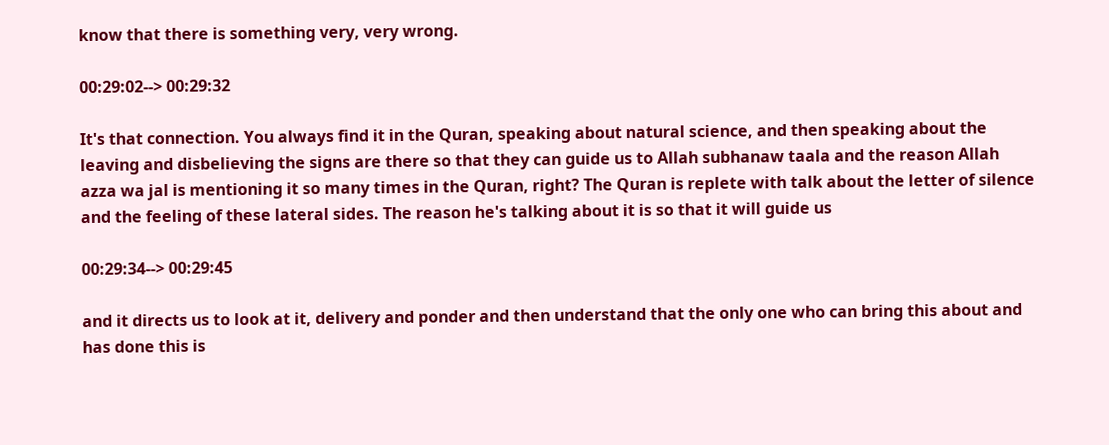know that there is something very, very wrong.

00:29:02--> 00:29:32

It's that connection. You always find it in the Quran, speaking about natural science, and then speaking about the leaving and disbelieving the signs are there so that they can guide us to Allah subhanaw taala and the reason Allah azza wa jal is mentioning it so many times in the Quran, right? The Quran is replete with talk about the letter of silence and the feeling of these lateral sides. The reason he's talking about it is so that it will guide us

00:29:34--> 00:29:45

and it directs us to look at it, delivery and ponder and then understand that the only one who can bring this about and has done this is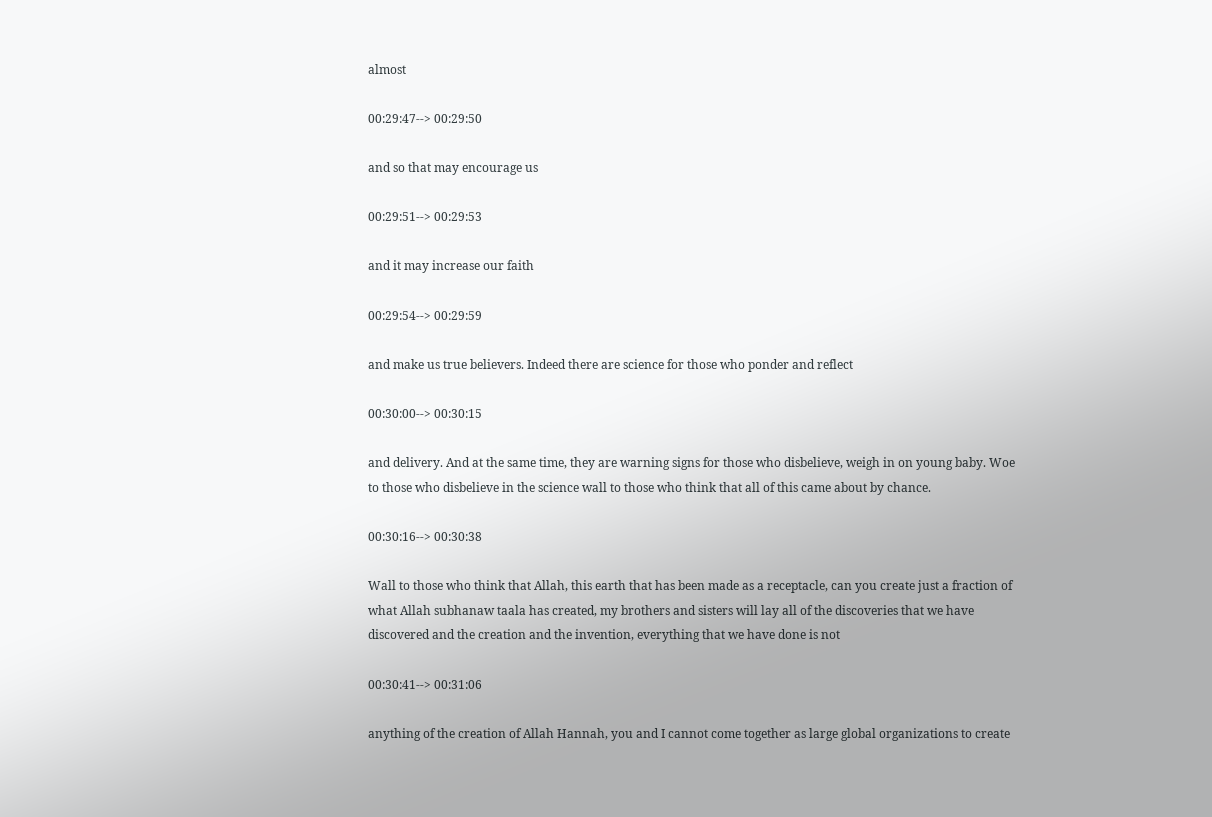almost

00:29:47--> 00:29:50

and so that may encourage us

00:29:51--> 00:29:53

and it may increase our faith

00:29:54--> 00:29:59

and make us true believers. Indeed there are science for those who ponder and reflect

00:30:00--> 00:30:15

and delivery. And at the same time, they are warning signs for those who disbelieve, weigh in on young baby. Woe to those who disbelieve in the science wall to those who think that all of this came about by chance.

00:30:16--> 00:30:38

Wall to those who think that Allah, this earth that has been made as a receptacle, can you create just a fraction of what Allah subhanaw taala has created, my brothers and sisters will lay all of the discoveries that we have discovered and the creation and the invention, everything that we have done is not

00:30:41--> 00:31:06

anything of the creation of Allah Hannah, you and I cannot come together as large global organizations to create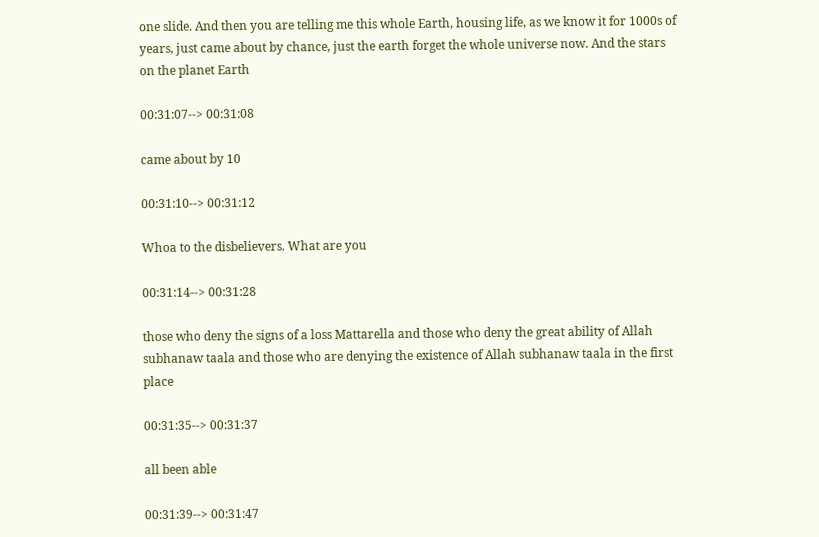one slide. And then you are telling me this whole Earth, housing life, as we know it for 1000s of years, just came about by chance, just the earth forget the whole universe now. And the stars on the planet Earth

00:31:07--> 00:31:08

came about by 10

00:31:10--> 00:31:12

Whoa to the disbelievers. What are you

00:31:14--> 00:31:28

those who deny the signs of a loss Mattarella and those who deny the great ability of Allah subhanaw taala and those who are denying the existence of Allah subhanaw taala in the first place

00:31:35--> 00:31:37

all been able

00:31:39--> 00:31:47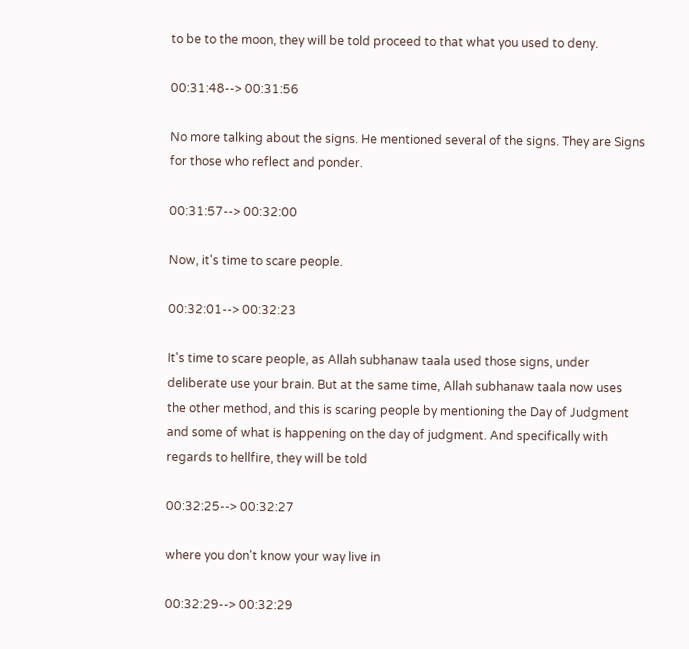to be to the moon, they will be told proceed to that what you used to deny.

00:31:48--> 00:31:56

No more talking about the signs. He mentioned several of the signs. They are Signs for those who reflect and ponder.

00:31:57--> 00:32:00

Now, it's time to scare people.

00:32:01--> 00:32:23

It's time to scare people, as Allah subhanaw taala used those signs, under deliberate use your brain. But at the same time, Allah subhanaw taala now uses the other method, and this is scaring people by mentioning the Day of Judgment and some of what is happening on the day of judgment. And specifically with regards to hellfire, they will be told

00:32:25--> 00:32:27

where you don't know your way live in

00:32:29--> 00:32:29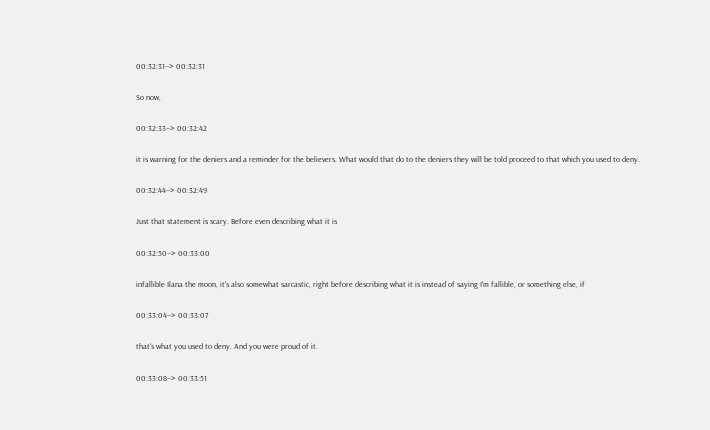00:32:31--> 00:32:31

So now,

00:32:33--> 00:32:42

it is warning for the deniers and a reminder for the believers. What would that do to the deniers they will be told proceed to that which you used to deny.

00:32:44--> 00:32:49

Just that statement is scary. Before even describing what it is

00:32:50--> 00:33:00

infallible Ilana the moon, it's also somewhat sarcastic, right before describing what it is instead of saying I'm fallible, or something else, if

00:33:04--> 00:33:07

that's what you used to deny. And you were proud of it.

00:33:08--> 00:33:51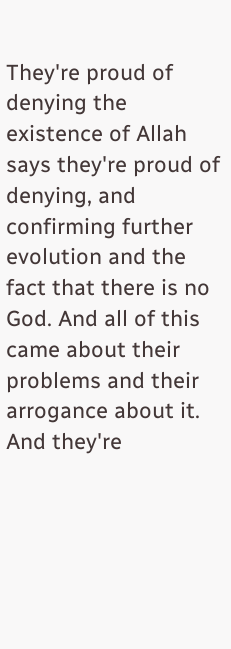They're proud of denying the existence of Allah says they're proud of denying, and confirming further evolution and the fact that there is no God. And all of this came about their problems and their arrogance about it. And they're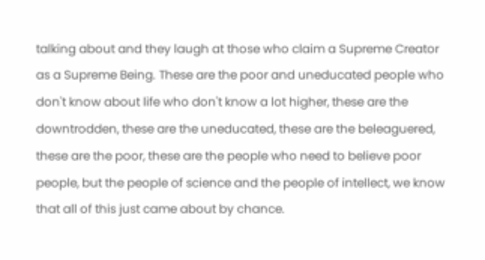talking about and they laugh at those who claim a Supreme Creator as a Supreme Being. These are the poor and uneducated people who don't know about life who don't know a lot higher, these are the downtrodden, these are the uneducated, these are the beleaguered, these are the poor, these are the people who need to believe poor people, but the people of science and the people of intellect, we know that all of this just came about by chance.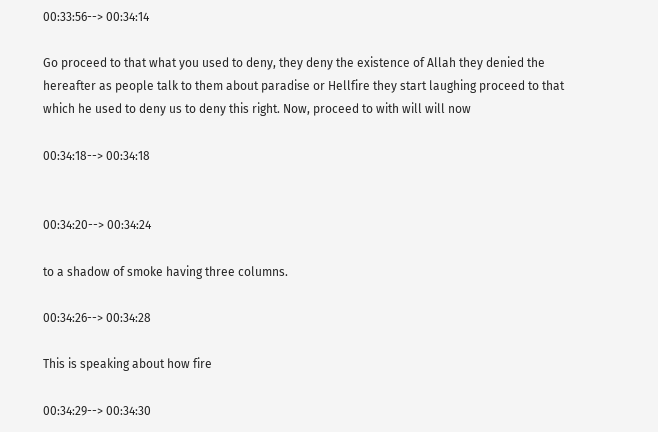00:33:56--> 00:34:14

Go proceed to that what you used to deny, they deny the existence of Allah they denied the hereafter as people talk to them about paradise or Hellfire they start laughing proceed to that which he used to deny us to deny this right. Now, proceed to with will will now

00:34:18--> 00:34:18


00:34:20--> 00:34:24

to a shadow of smoke having three columns.

00:34:26--> 00:34:28

This is speaking about how fire

00:34:29--> 00:34:30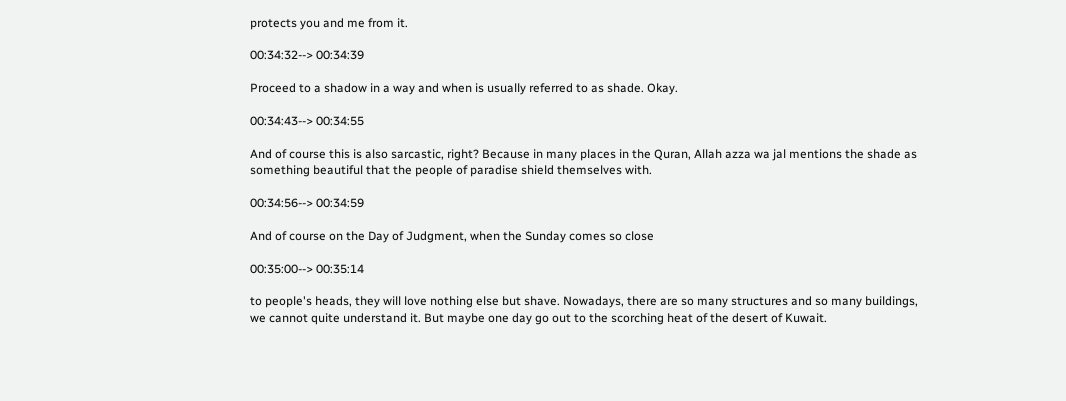protects you and me from it.

00:34:32--> 00:34:39

Proceed to a shadow in a way and when is usually referred to as shade. Okay.

00:34:43--> 00:34:55

And of course this is also sarcastic, right? Because in many places in the Quran, Allah azza wa jal mentions the shade as something beautiful that the people of paradise shield themselves with.

00:34:56--> 00:34:59

And of course on the Day of Judgment, when the Sunday comes so close

00:35:00--> 00:35:14

to people's heads, they will love nothing else but shave. Nowadays, there are so many structures and so many buildings, we cannot quite understand it. But maybe one day go out to the scorching heat of the desert of Kuwait.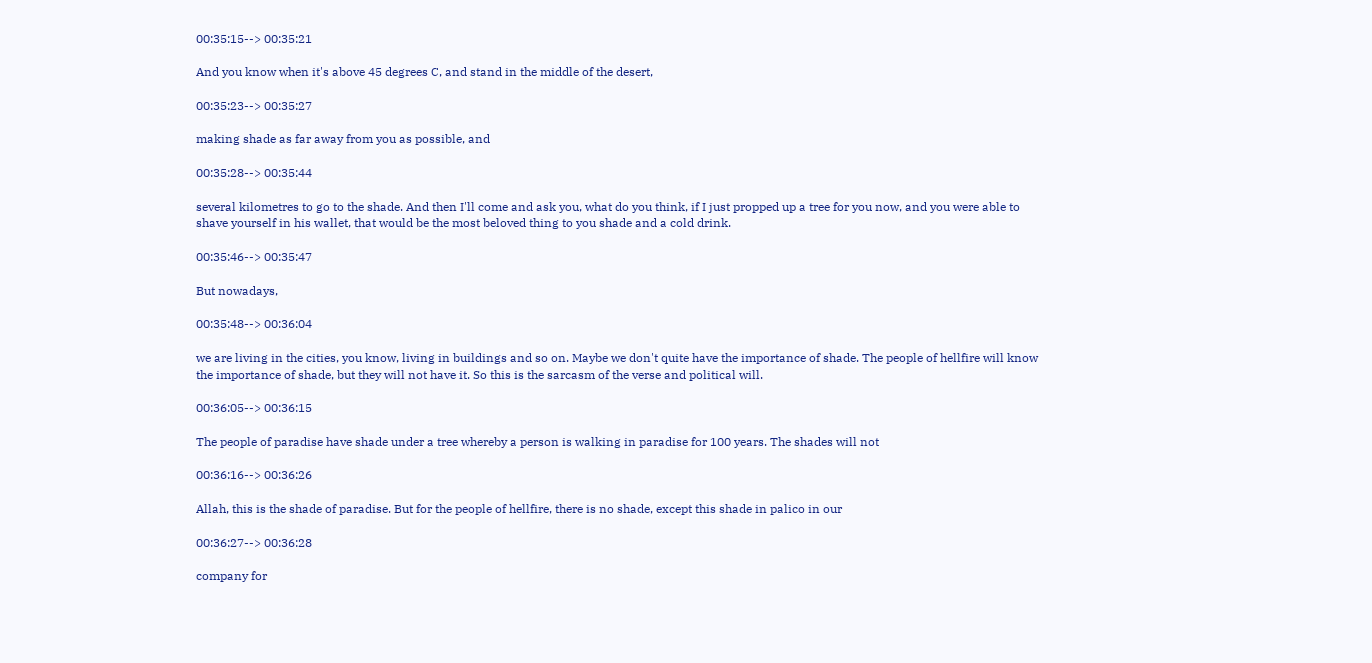00:35:15--> 00:35:21

And you know when it's above 45 degrees C, and stand in the middle of the desert,

00:35:23--> 00:35:27

making shade as far away from you as possible, and

00:35:28--> 00:35:44

several kilometres to go to the shade. And then I'll come and ask you, what do you think, if I just propped up a tree for you now, and you were able to shave yourself in his wallet, that would be the most beloved thing to you shade and a cold drink.

00:35:46--> 00:35:47

But nowadays,

00:35:48--> 00:36:04

we are living in the cities, you know, living in buildings and so on. Maybe we don't quite have the importance of shade. The people of hellfire will know the importance of shade, but they will not have it. So this is the sarcasm of the verse and political will.

00:36:05--> 00:36:15

The people of paradise have shade under a tree whereby a person is walking in paradise for 100 years. The shades will not

00:36:16--> 00:36:26

Allah, this is the shade of paradise. But for the people of hellfire, there is no shade, except this shade in palico in our

00:36:27--> 00:36:28

company for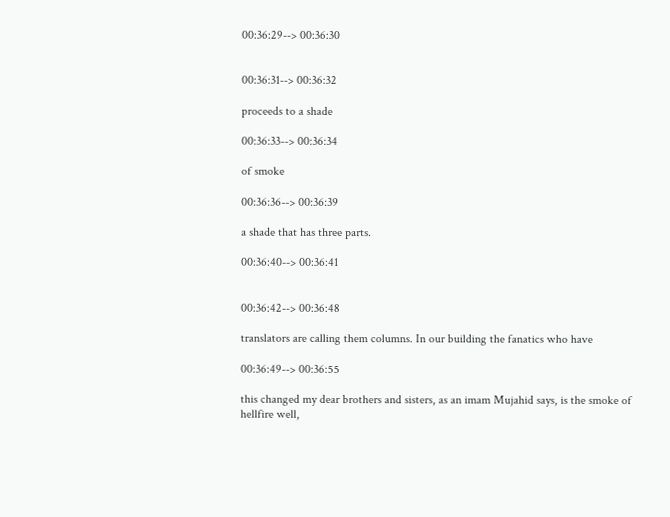00:36:29--> 00:36:30


00:36:31--> 00:36:32

proceeds to a shade

00:36:33--> 00:36:34

of smoke

00:36:36--> 00:36:39

a shade that has three parts.

00:36:40--> 00:36:41


00:36:42--> 00:36:48

translators are calling them columns. In our building the fanatics who have

00:36:49--> 00:36:55

this changed my dear brothers and sisters, as an imam Mujahid says, is the smoke of hellfire well,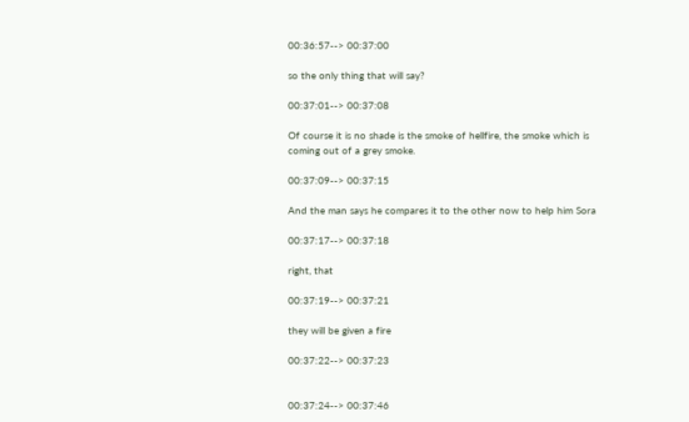00:36:57--> 00:37:00

so the only thing that will say?

00:37:01--> 00:37:08

Of course it is no shade is the smoke of hellfire, the smoke which is coming out of a grey smoke.

00:37:09--> 00:37:15

And the man says he compares it to the other now to help him Sora

00:37:17--> 00:37:18

right, that

00:37:19--> 00:37:21

they will be given a fire

00:37:22--> 00:37:23


00:37:24--> 00:37:46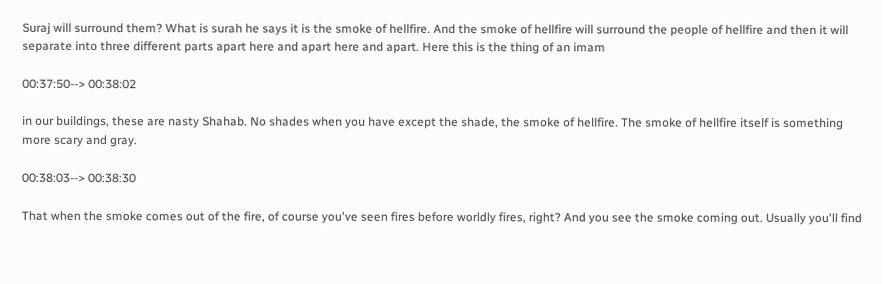Suraj will surround them? What is surah he says it is the smoke of hellfire. And the smoke of hellfire will surround the people of hellfire and then it will separate into three different parts apart here and apart here and apart. Here this is the thing of an imam

00:37:50--> 00:38:02

in our buildings, these are nasty Shahab. No shades when you have except the shade, the smoke of hellfire. The smoke of hellfire itself is something more scary and gray.

00:38:03--> 00:38:30

That when the smoke comes out of the fire, of course you've seen fires before worldly fires, right? And you see the smoke coming out. Usually you'll find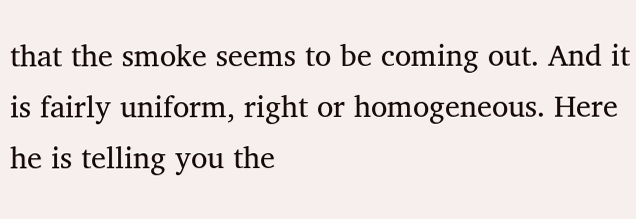that the smoke seems to be coming out. And it is fairly uniform, right or homogeneous. Here he is telling you the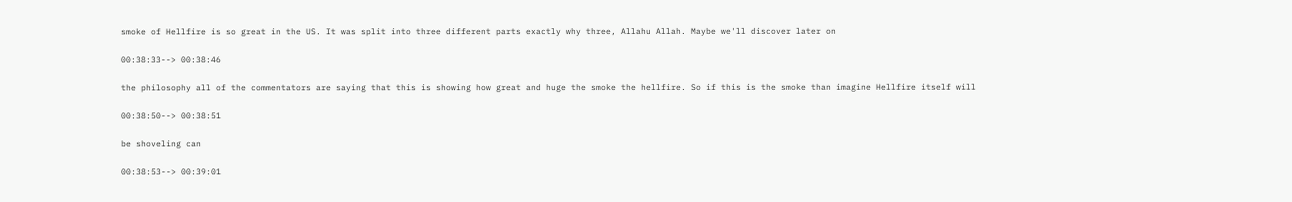smoke of Hellfire is so great in the US. It was split into three different parts exactly why three, Allahu Allah. Maybe we'll discover later on

00:38:33--> 00:38:46

the philosophy all of the commentators are saying that this is showing how great and huge the smoke the hellfire. So if this is the smoke than imagine Hellfire itself will

00:38:50--> 00:38:51

be shoveling can

00:38:53--> 00:39:01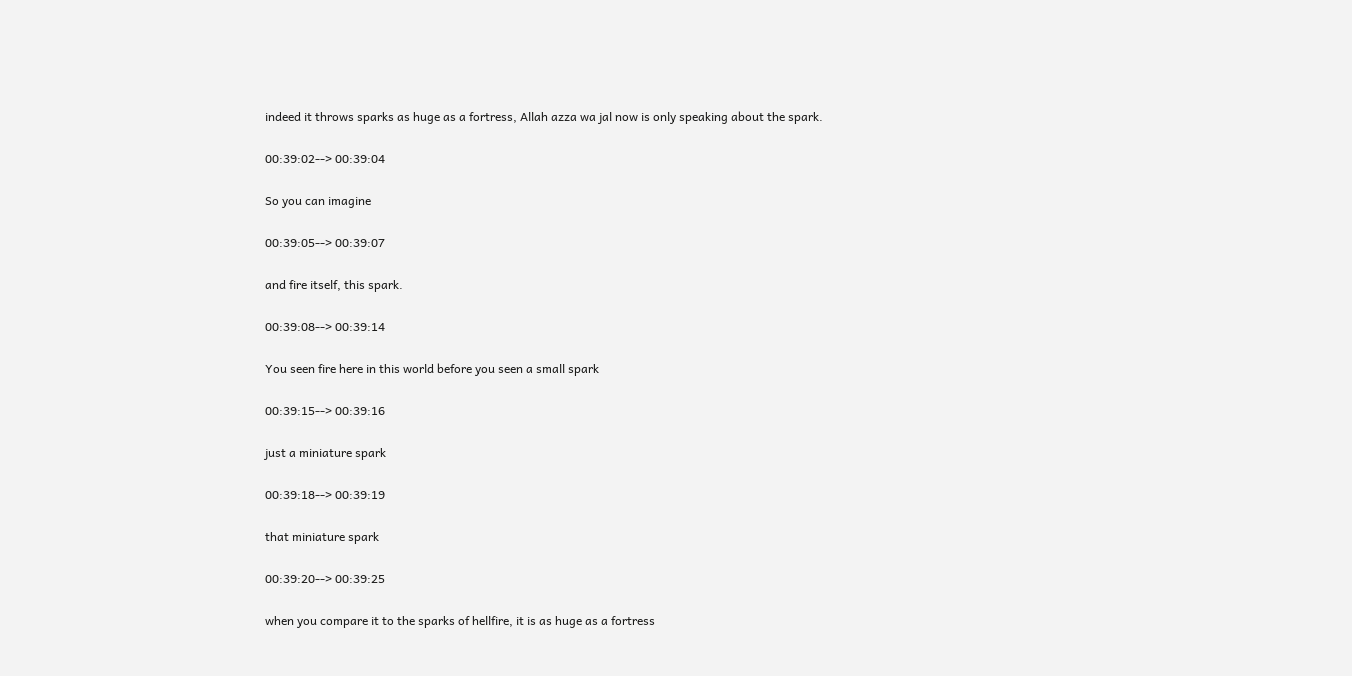indeed it throws sparks as huge as a fortress, Allah azza wa jal now is only speaking about the spark.

00:39:02--> 00:39:04

So you can imagine

00:39:05--> 00:39:07

and fire itself, this spark.

00:39:08--> 00:39:14

You seen fire here in this world before you seen a small spark

00:39:15--> 00:39:16

just a miniature spark

00:39:18--> 00:39:19

that miniature spark

00:39:20--> 00:39:25

when you compare it to the sparks of hellfire, it is as huge as a fortress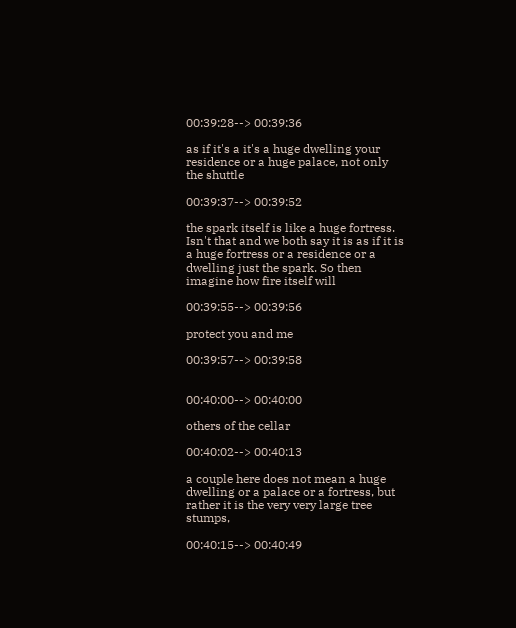00:39:28--> 00:39:36

as if it's a it's a huge dwelling your residence or a huge palace, not only the shuttle

00:39:37--> 00:39:52

the spark itself is like a huge fortress. Isn't that and we both say it is as if it is a huge fortress or a residence or a dwelling just the spark. So then imagine how fire itself will

00:39:55--> 00:39:56

protect you and me

00:39:57--> 00:39:58


00:40:00--> 00:40:00

others of the cellar

00:40:02--> 00:40:13

a couple here does not mean a huge dwelling or a palace or a fortress, but rather it is the very very large tree stumps,

00:40:15--> 00:40:49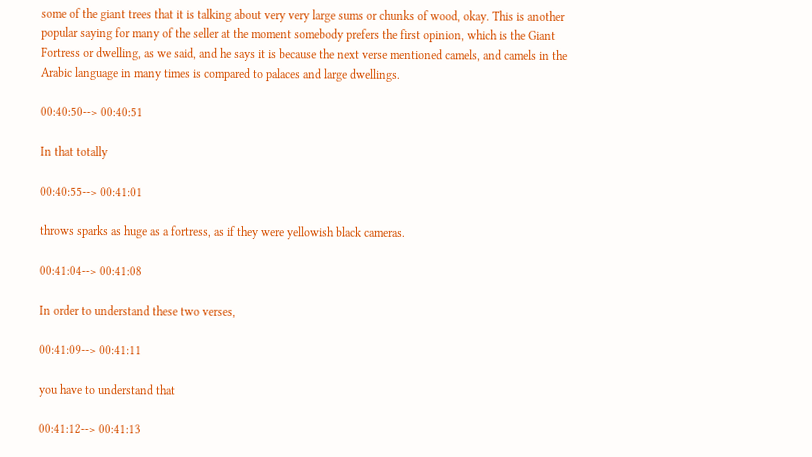some of the giant trees that it is talking about very very large sums or chunks of wood, okay. This is another popular saying for many of the seller at the moment somebody prefers the first opinion, which is the Giant Fortress or dwelling, as we said, and he says it is because the next verse mentioned camels, and camels in the Arabic language in many times is compared to palaces and large dwellings.

00:40:50--> 00:40:51

In that totally

00:40:55--> 00:41:01

throws sparks as huge as a fortress, as if they were yellowish black cameras.

00:41:04--> 00:41:08

In order to understand these two verses,

00:41:09--> 00:41:11

you have to understand that

00:41:12--> 00:41:13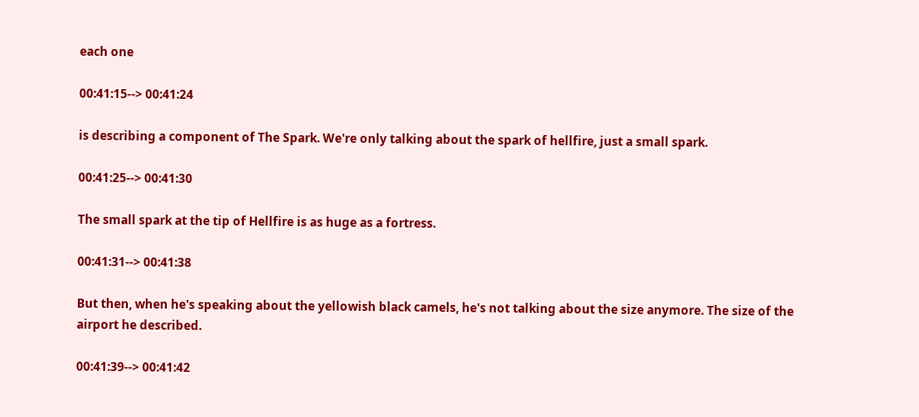each one

00:41:15--> 00:41:24

is describing a component of The Spark. We're only talking about the spark of hellfire, just a small spark.

00:41:25--> 00:41:30

The small spark at the tip of Hellfire is as huge as a fortress.

00:41:31--> 00:41:38

But then, when he's speaking about the yellowish black camels, he's not talking about the size anymore. The size of the airport he described.

00:41:39--> 00:41:42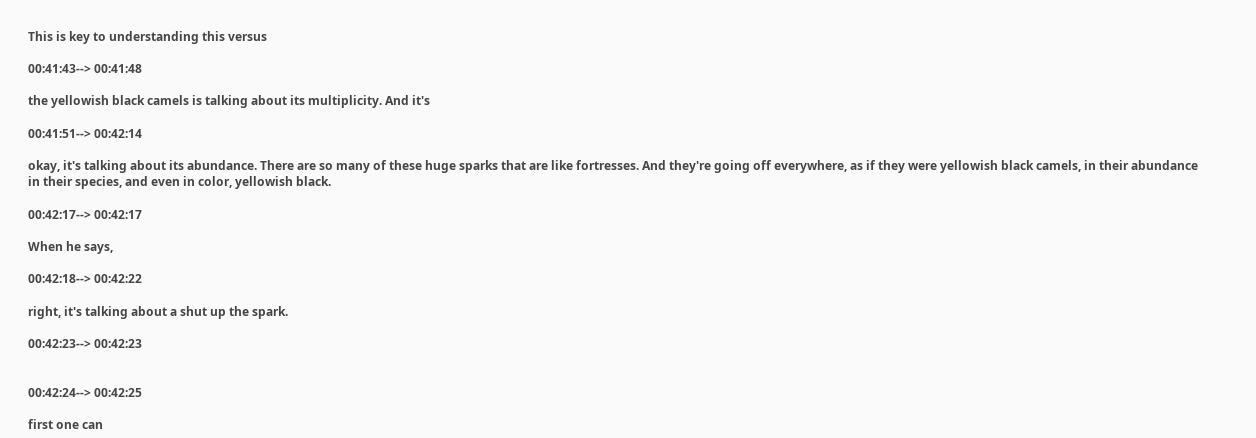This is key to understanding this versus

00:41:43--> 00:41:48

the yellowish black camels is talking about its multiplicity. And it's

00:41:51--> 00:42:14

okay, it's talking about its abundance. There are so many of these huge sparks that are like fortresses. And they're going off everywhere, as if they were yellowish black camels, in their abundance in their species, and even in color, yellowish black.

00:42:17--> 00:42:17

When he says,

00:42:18--> 00:42:22

right, it's talking about a shut up the spark.

00:42:23--> 00:42:23


00:42:24--> 00:42:25

first one can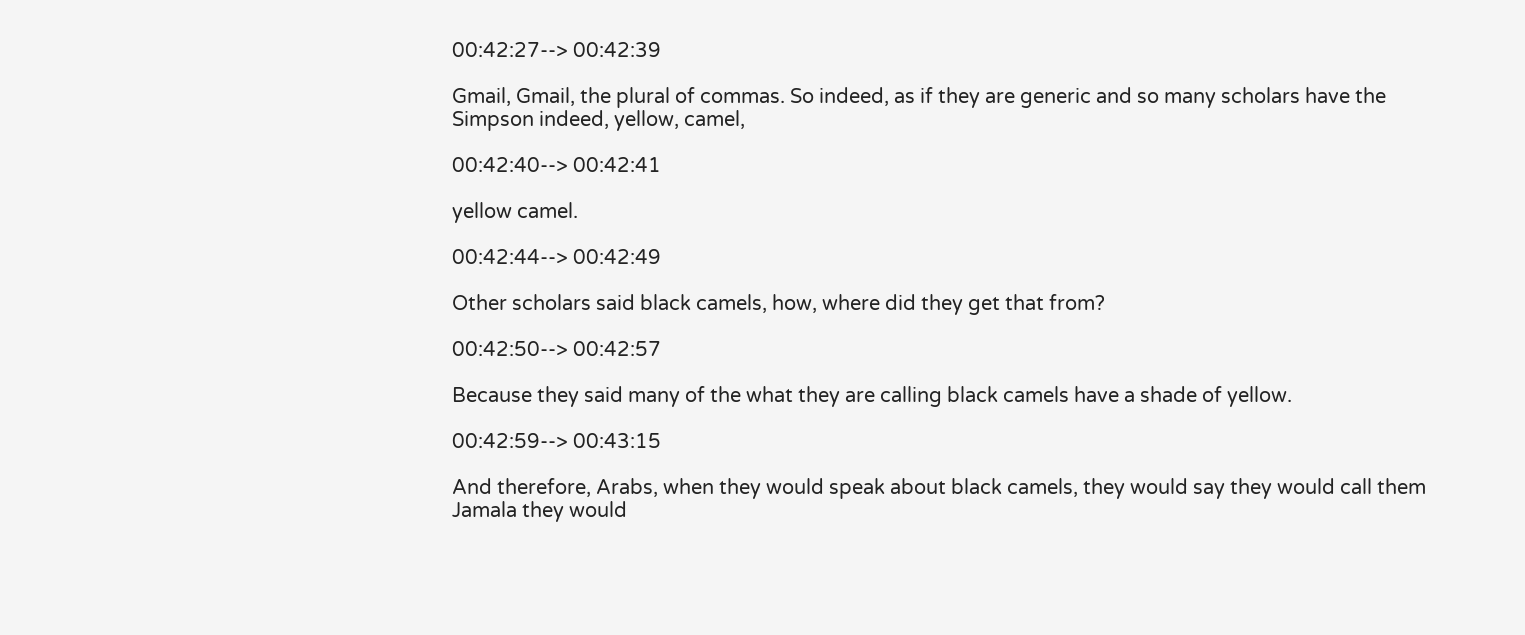00:42:27--> 00:42:39

Gmail, Gmail, the plural of commas. So indeed, as if they are generic and so many scholars have the Simpson indeed, yellow, camel,

00:42:40--> 00:42:41

yellow camel.

00:42:44--> 00:42:49

Other scholars said black camels, how, where did they get that from?

00:42:50--> 00:42:57

Because they said many of the what they are calling black camels have a shade of yellow.

00:42:59--> 00:43:15

And therefore, Arabs, when they would speak about black camels, they would say they would call them Jamala they would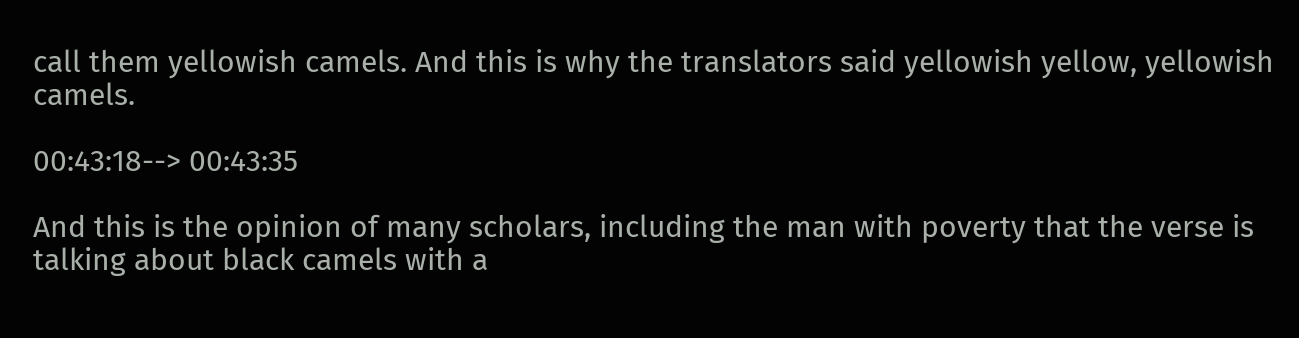call them yellowish camels. And this is why the translators said yellowish yellow, yellowish camels.

00:43:18--> 00:43:35

And this is the opinion of many scholars, including the man with poverty that the verse is talking about black camels with a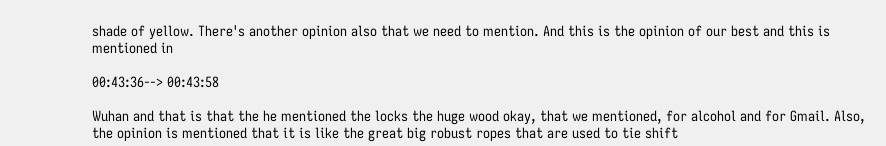shade of yellow. There's another opinion also that we need to mention. And this is the opinion of our best and this is mentioned in

00:43:36--> 00:43:58

Wuhan and that is that the he mentioned the locks the huge wood okay, that we mentioned, for alcohol and for Gmail. Also, the opinion is mentioned that it is like the great big robust ropes that are used to tie shift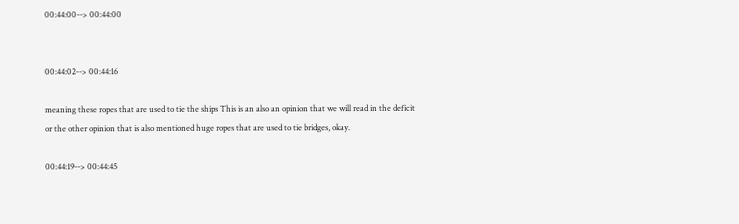00:44:00--> 00:44:00


00:44:02--> 00:44:16

meaning these ropes that are used to tie the ships This is an also an opinion that we will read in the deficit or the other opinion that is also mentioned huge ropes that are used to tie bridges, okay.

00:44:19--> 00:44:45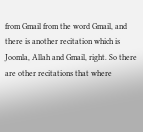from Gmail from the word Gmail, and there is another recitation which is Joomla, Allah and Gmail, right. So there are other recitations that where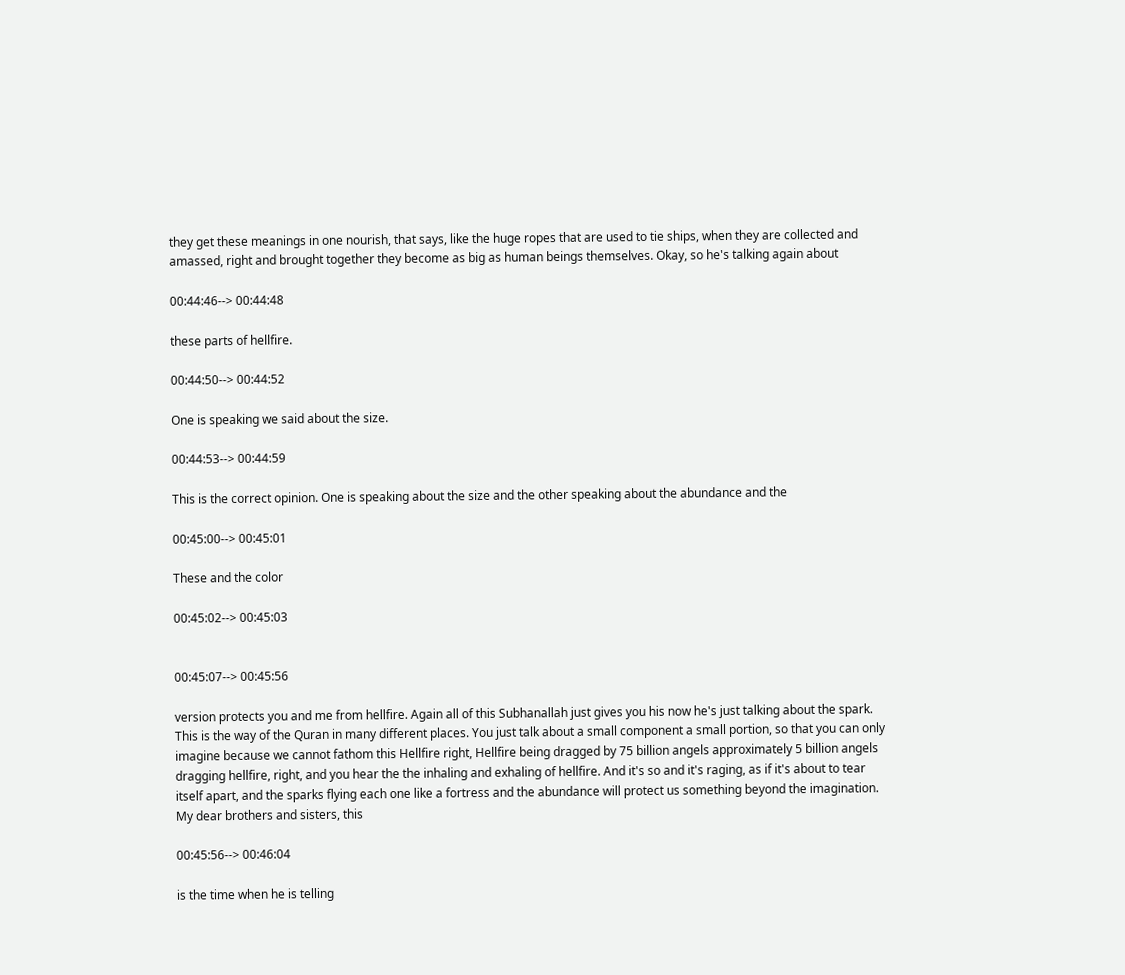they get these meanings in one nourish, that says, like the huge ropes that are used to tie ships, when they are collected and amassed, right and brought together they become as big as human beings themselves. Okay, so he's talking again about

00:44:46--> 00:44:48

these parts of hellfire.

00:44:50--> 00:44:52

One is speaking we said about the size.

00:44:53--> 00:44:59

This is the correct opinion. One is speaking about the size and the other speaking about the abundance and the

00:45:00--> 00:45:01

These and the color

00:45:02--> 00:45:03


00:45:07--> 00:45:56

version protects you and me from hellfire. Again all of this Subhanallah just gives you his now he's just talking about the spark. This is the way of the Quran in many different places. You just talk about a small component a small portion, so that you can only imagine because we cannot fathom this Hellfire right, Hellfire being dragged by 75 billion angels approximately 5 billion angels dragging hellfire, right, and you hear the the inhaling and exhaling of hellfire. And it's so and it's raging, as if it's about to tear itself apart, and the sparks flying each one like a fortress and the abundance will protect us something beyond the imagination. My dear brothers and sisters, this

00:45:56--> 00:46:04

is the time when he is telling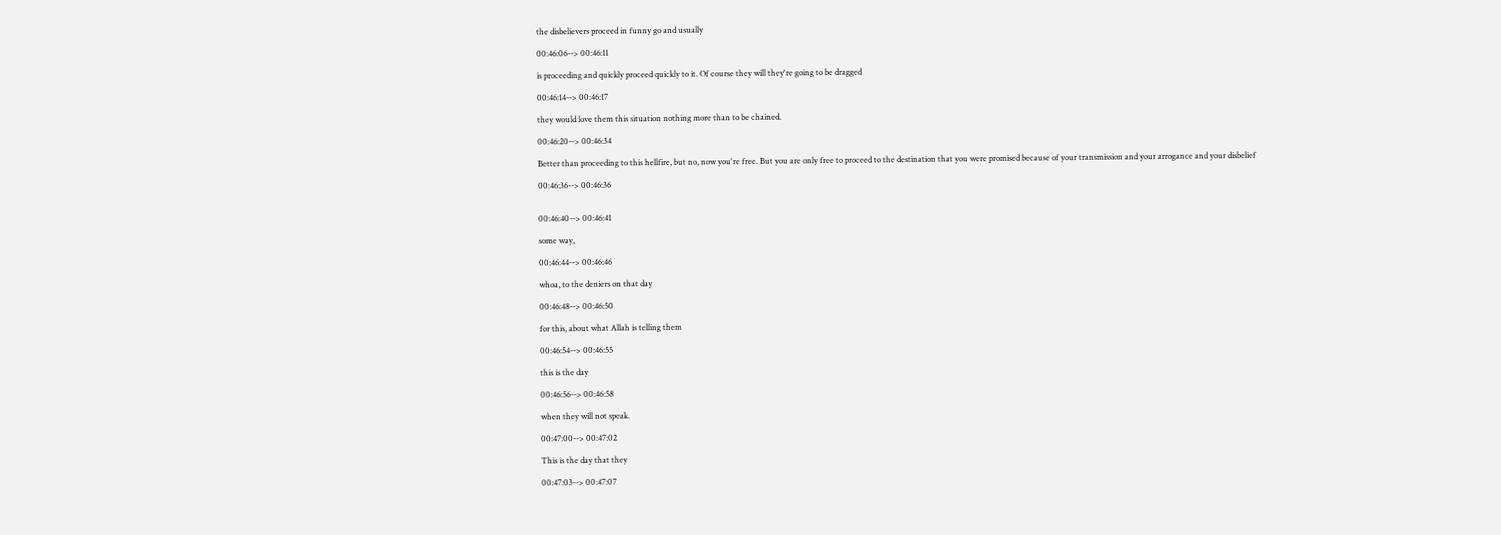the disbelievers proceed in funny go and usually

00:46:06--> 00:46:11

is proceeding and quickly proceed quickly to it. Of course they will they're going to be dragged

00:46:14--> 00:46:17

they would love them this situation nothing more than to be chained.

00:46:20--> 00:46:34

Better than proceeding to this hellfire, but no, now you're free. But you are only free to proceed to the destination that you were promised because of your transmission and your arrogance and your disbelief

00:46:36--> 00:46:36


00:46:40--> 00:46:41

some way,

00:46:44--> 00:46:46

whoa, to the deniers on that day

00:46:48--> 00:46:50

for this, about what Allah is telling them

00:46:54--> 00:46:55

this is the day

00:46:56--> 00:46:58

when they will not speak.

00:47:00--> 00:47:02

This is the day that they

00:47:03--> 00:47:07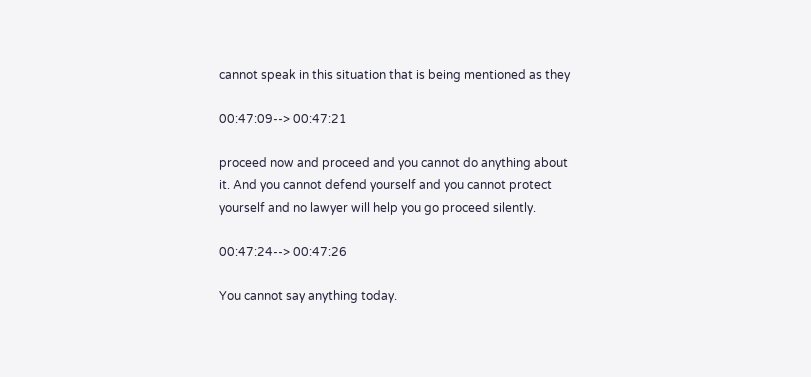cannot speak in this situation that is being mentioned as they

00:47:09--> 00:47:21

proceed now and proceed and you cannot do anything about it. And you cannot defend yourself and you cannot protect yourself and no lawyer will help you go proceed silently.

00:47:24--> 00:47:26

You cannot say anything today.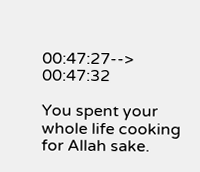00:47:27--> 00:47:32

You spent your whole life cooking for Allah sake.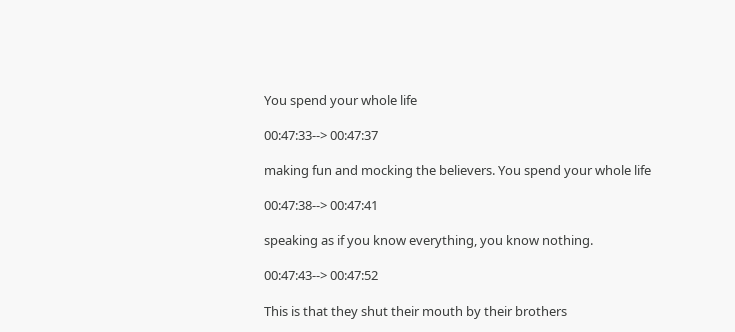You spend your whole life

00:47:33--> 00:47:37

making fun and mocking the believers. You spend your whole life

00:47:38--> 00:47:41

speaking as if you know everything, you know nothing.

00:47:43--> 00:47:52

This is that they shut their mouth by their brothers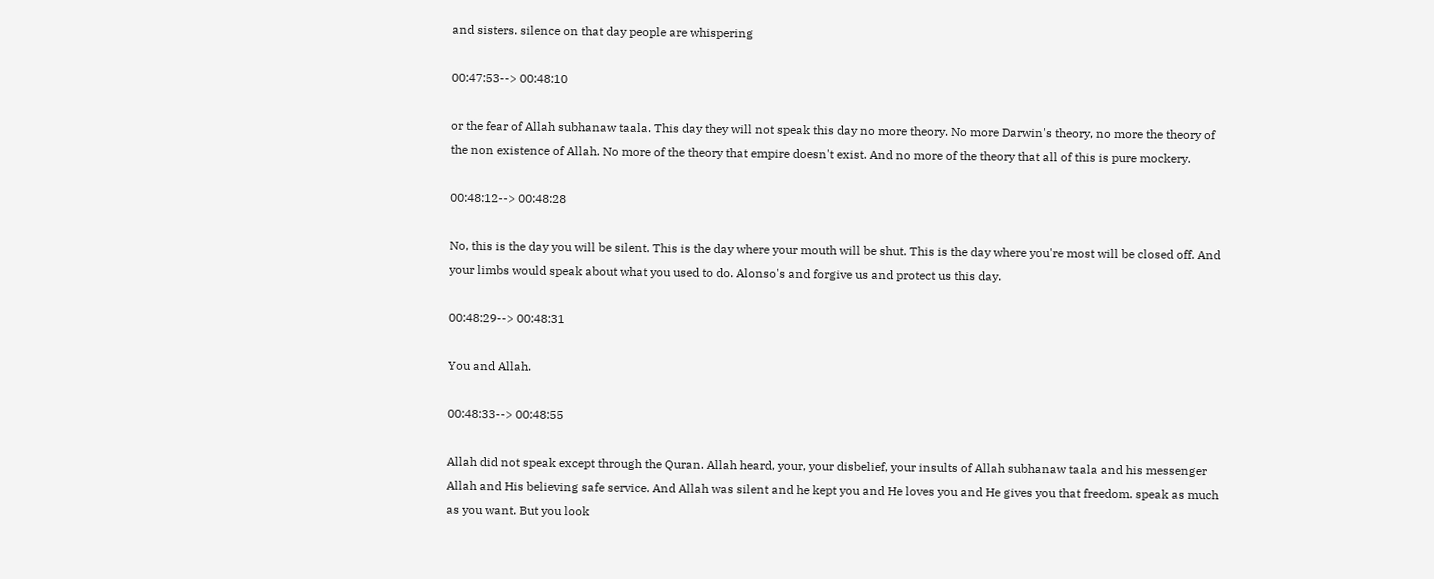and sisters. silence on that day people are whispering

00:47:53--> 00:48:10

or the fear of Allah subhanaw taala. This day they will not speak this day no more theory. No more Darwin's theory, no more the theory of the non existence of Allah. No more of the theory that empire doesn't exist. And no more of the theory that all of this is pure mockery.

00:48:12--> 00:48:28

No, this is the day you will be silent. This is the day where your mouth will be shut. This is the day where you're most will be closed off. And your limbs would speak about what you used to do. Alonso's and forgive us and protect us this day.

00:48:29--> 00:48:31

You and Allah.

00:48:33--> 00:48:55

Allah did not speak except through the Quran. Allah heard, your, your disbelief, your insults of Allah subhanaw taala and his messenger Allah and His believing safe service. And Allah was silent and he kept you and He loves you and He gives you that freedom. speak as much as you want. But you look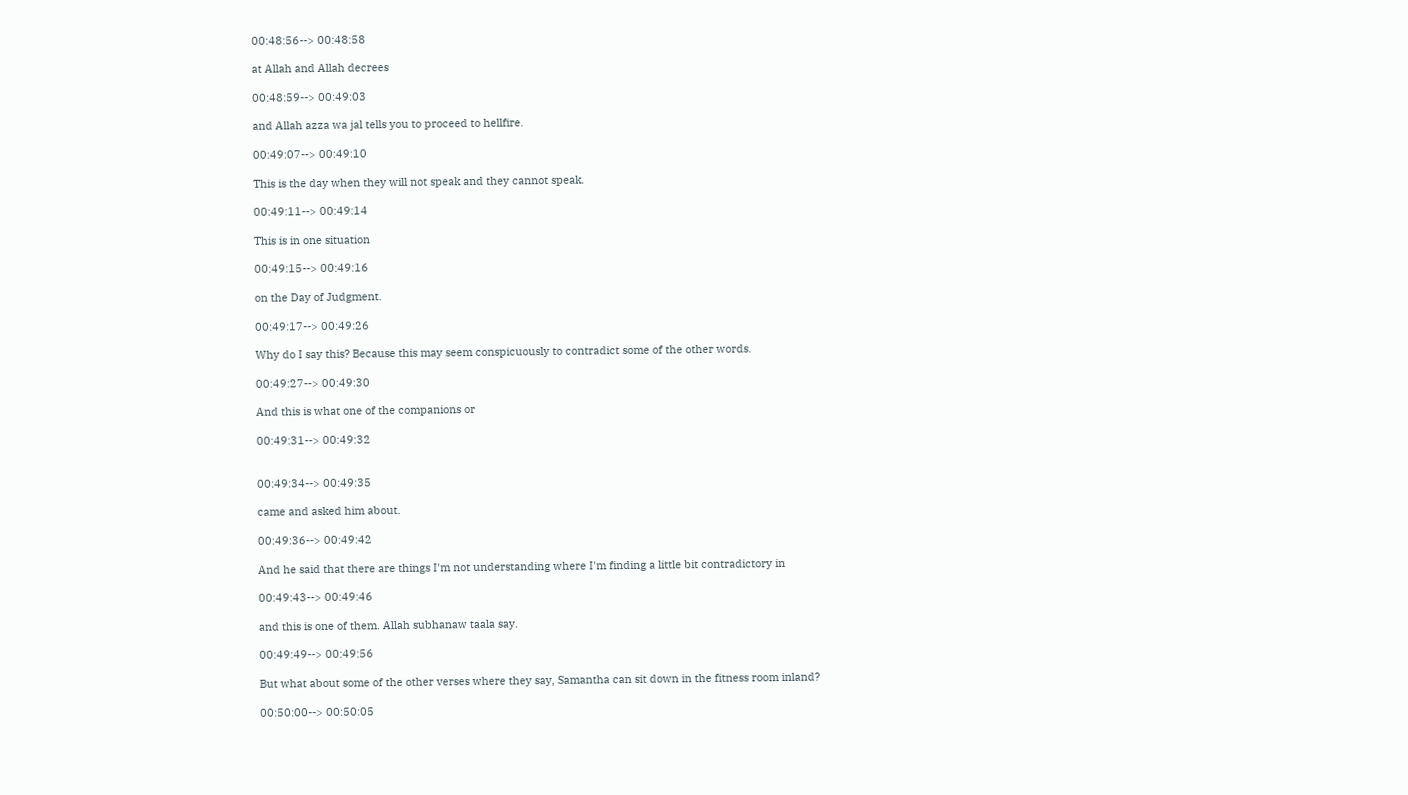00:48:56--> 00:48:58

at Allah and Allah decrees

00:48:59--> 00:49:03

and Allah azza wa jal tells you to proceed to hellfire.

00:49:07--> 00:49:10

This is the day when they will not speak and they cannot speak.

00:49:11--> 00:49:14

This is in one situation

00:49:15--> 00:49:16

on the Day of Judgment.

00:49:17--> 00:49:26

Why do I say this? Because this may seem conspicuously to contradict some of the other words.

00:49:27--> 00:49:30

And this is what one of the companions or

00:49:31--> 00:49:32


00:49:34--> 00:49:35

came and asked him about.

00:49:36--> 00:49:42

And he said that there are things I'm not understanding where I'm finding a little bit contradictory in

00:49:43--> 00:49:46

and this is one of them. Allah subhanaw taala say.

00:49:49--> 00:49:56

But what about some of the other verses where they say, Samantha can sit down in the fitness room inland?

00:50:00--> 00:50:05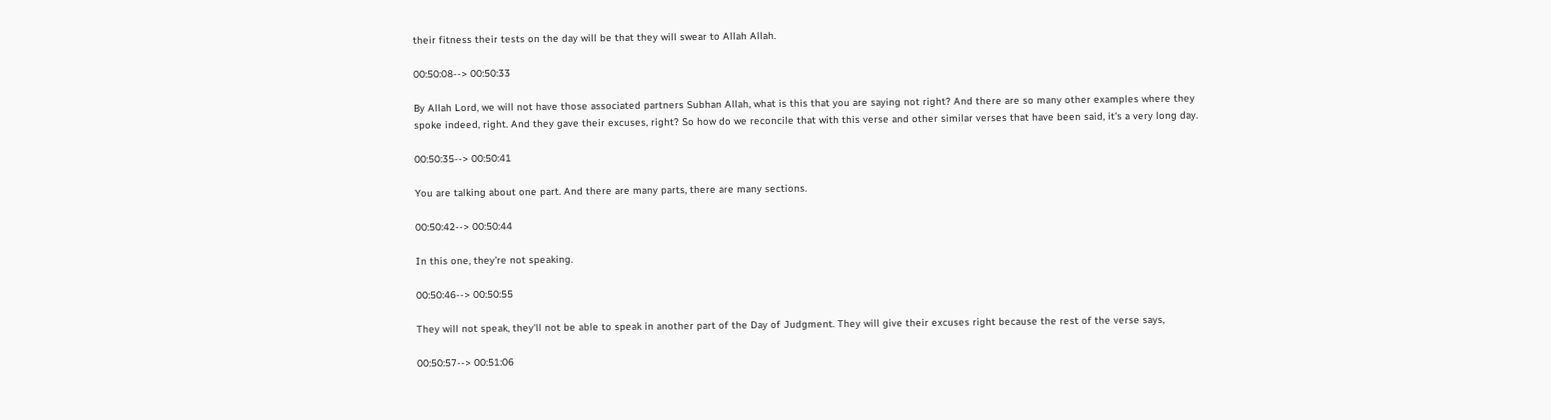their fitness their tests on the day will be that they will swear to Allah Allah.

00:50:08--> 00:50:33

By Allah Lord, we will not have those associated partners Subhan Allah, what is this that you are saying not right? And there are so many other examples where they spoke indeed, right. And they gave their excuses, right? So how do we reconcile that with this verse and other similar verses that have been said, it's a very long day.

00:50:35--> 00:50:41

You are talking about one part. And there are many parts, there are many sections.

00:50:42--> 00:50:44

In this one, they're not speaking.

00:50:46--> 00:50:55

They will not speak, they'll not be able to speak in another part of the Day of Judgment. They will give their excuses right because the rest of the verse says,

00:50:57--> 00:51:06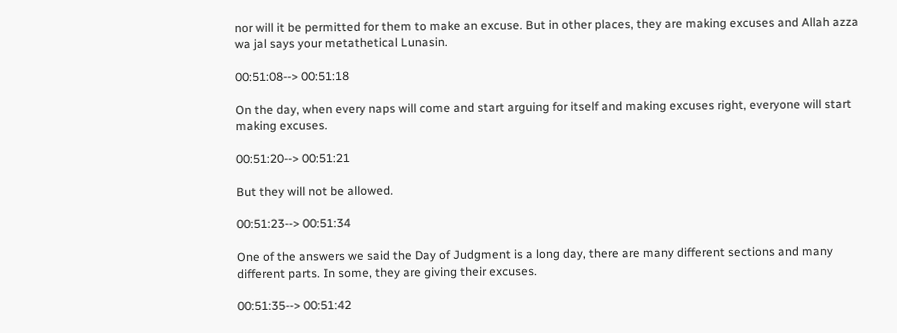nor will it be permitted for them to make an excuse. But in other places, they are making excuses and Allah azza wa jal says your metathetical Lunasin.

00:51:08--> 00:51:18

On the day, when every naps will come and start arguing for itself and making excuses right, everyone will start making excuses.

00:51:20--> 00:51:21

But they will not be allowed.

00:51:23--> 00:51:34

One of the answers we said the Day of Judgment is a long day, there are many different sections and many different parts. In some, they are giving their excuses.

00:51:35--> 00:51:42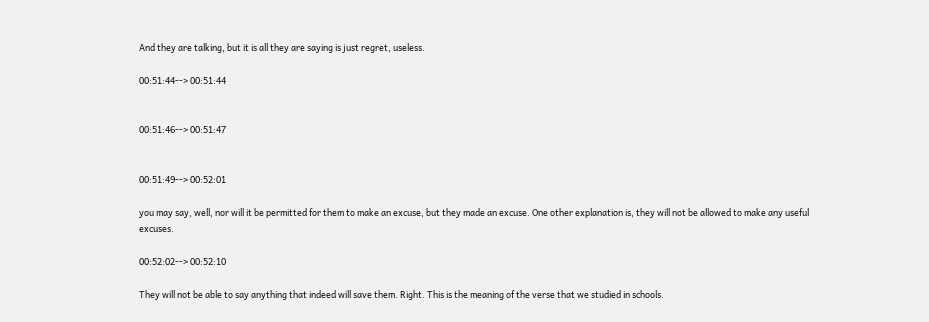And they are talking, but it is all they are saying is just regret, useless.

00:51:44--> 00:51:44


00:51:46--> 00:51:47


00:51:49--> 00:52:01

you may say, well, nor will it be permitted for them to make an excuse, but they made an excuse. One other explanation is, they will not be allowed to make any useful excuses.

00:52:02--> 00:52:10

They will not be able to say anything that indeed will save them. Right. This is the meaning of the verse that we studied in schools.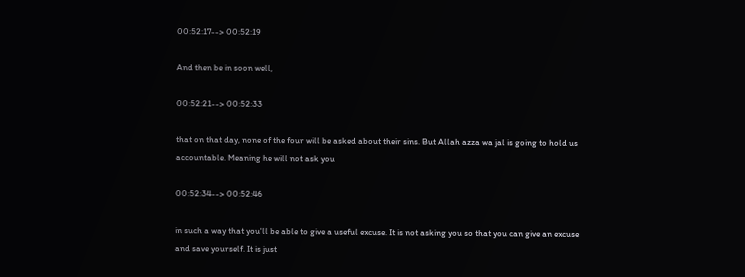00:52:17--> 00:52:19

And then be in soon well,

00:52:21--> 00:52:33

that on that day, none of the four will be asked about their sins. But Allah azza wa jal is going to hold us accountable. Meaning he will not ask you

00:52:34--> 00:52:46

in such a way that you'll be able to give a useful excuse. It is not asking you so that you can give an excuse and save yourself. It is just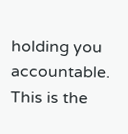holding you accountable. This is the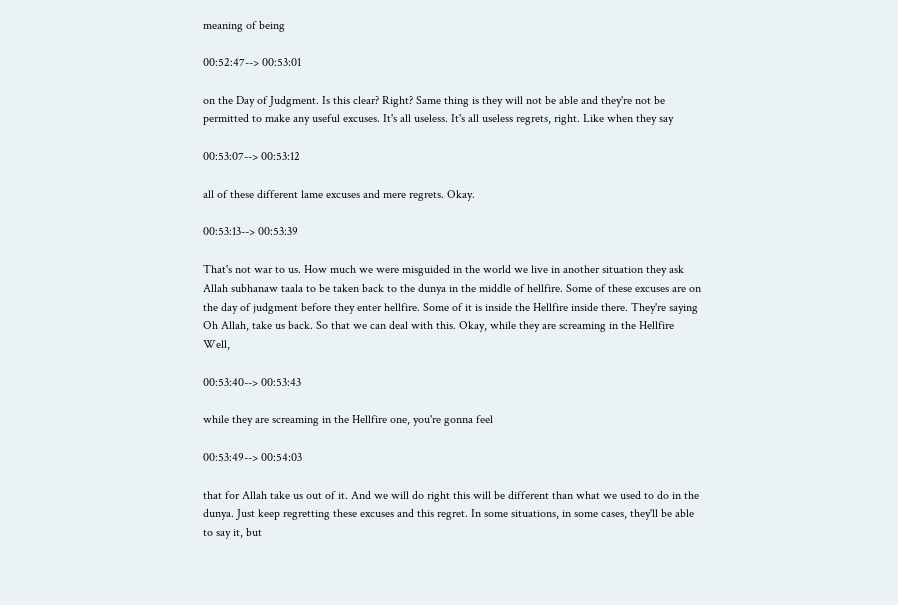meaning of being

00:52:47--> 00:53:01

on the Day of Judgment. Is this clear? Right? Same thing is they will not be able and they're not be permitted to make any useful excuses. It's all useless. It's all useless regrets, right. Like when they say

00:53:07--> 00:53:12

all of these different lame excuses and mere regrets. Okay.

00:53:13--> 00:53:39

That's not war to us. How much we were misguided in the world we live in another situation they ask Allah subhanaw taala to be taken back to the dunya in the middle of hellfire. Some of these excuses are on the day of judgment before they enter hellfire. Some of it is inside the Hellfire inside there. They're saying Oh Allah, take us back. So that we can deal with this. Okay, while they are screaming in the Hellfire Well,

00:53:40--> 00:53:43

while they are screaming in the Hellfire one, you're gonna feel

00:53:49--> 00:54:03

that for Allah take us out of it. And we will do right this will be different than what we used to do in the dunya. Just keep regretting these excuses and this regret. In some situations, in some cases, they'll be able to say it, but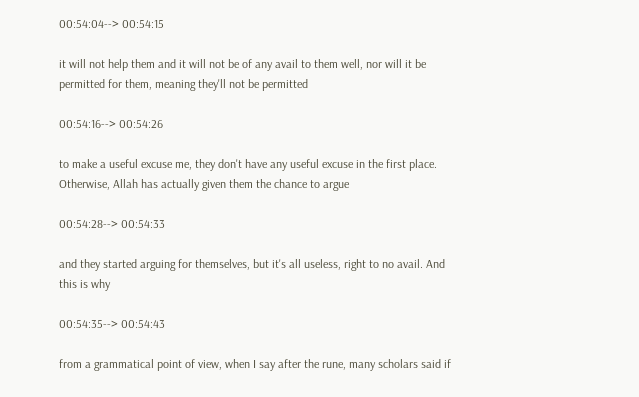00:54:04--> 00:54:15

it will not help them and it will not be of any avail to them well, nor will it be permitted for them, meaning they'll not be permitted

00:54:16--> 00:54:26

to make a useful excuse me, they don't have any useful excuse in the first place. Otherwise, Allah has actually given them the chance to argue

00:54:28--> 00:54:33

and they started arguing for themselves, but it's all useless, right to no avail. And this is why

00:54:35--> 00:54:43

from a grammatical point of view, when I say after the rune, many scholars said if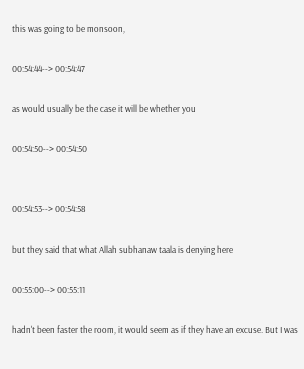this was going to be monsoon,

00:54:44--> 00:54:47

as would usually be the case it will be whether you

00:54:50--> 00:54:50


00:54:53--> 00:54:58

but they said that what Allah subhanaw taala is denying here

00:55:00--> 00:55:11

hadn't been faster the room, it would seem as if they have an excuse. But I was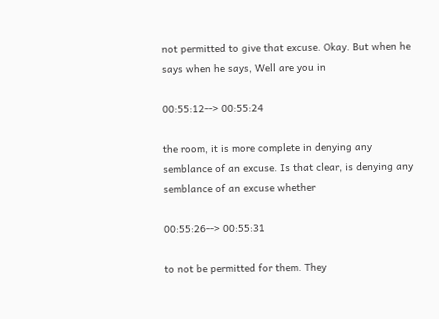not permitted to give that excuse. Okay. But when he says when he says, Well are you in

00:55:12--> 00:55:24

the room, it is more complete in denying any semblance of an excuse. Is that clear, is denying any semblance of an excuse whether

00:55:26--> 00:55:31

to not be permitted for them. They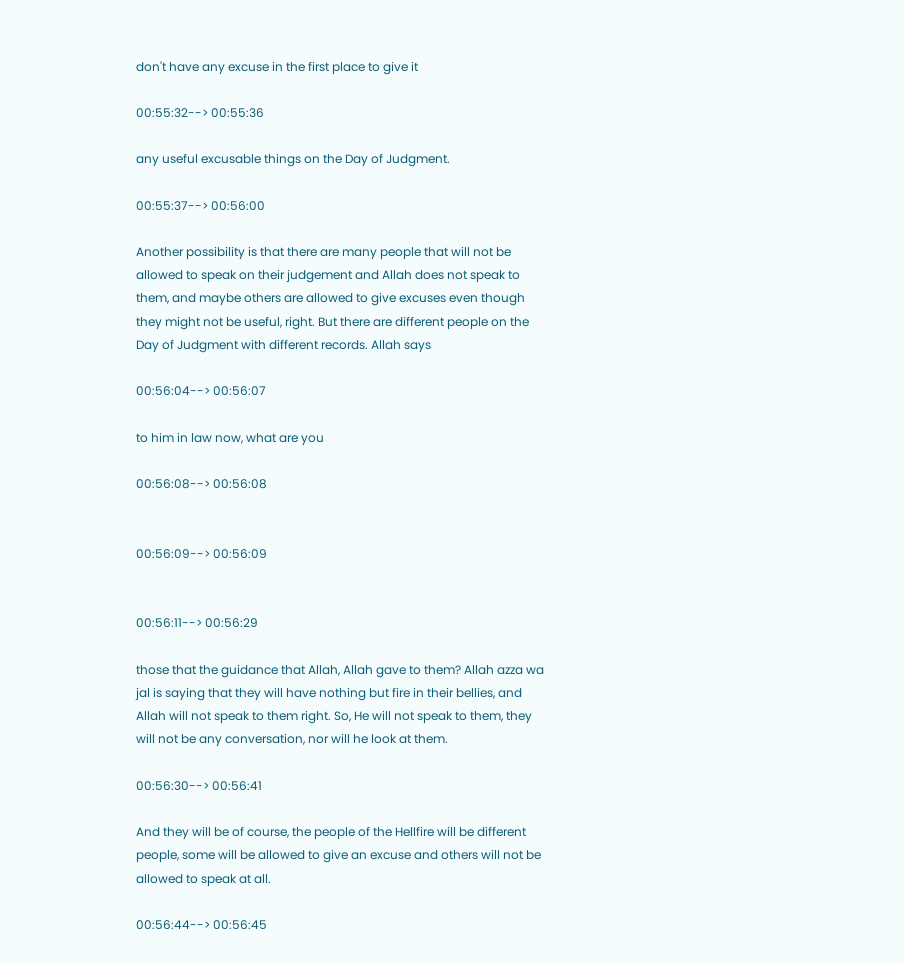don't have any excuse in the first place to give it

00:55:32--> 00:55:36

any useful excusable things on the Day of Judgment.

00:55:37--> 00:56:00

Another possibility is that there are many people that will not be allowed to speak on their judgement and Allah does not speak to them, and maybe others are allowed to give excuses even though they might not be useful, right. But there are different people on the Day of Judgment with different records. Allah says

00:56:04--> 00:56:07

to him in law now, what are you

00:56:08--> 00:56:08


00:56:09--> 00:56:09


00:56:11--> 00:56:29

those that the guidance that Allah, Allah gave to them? Allah azza wa jal is saying that they will have nothing but fire in their bellies, and Allah will not speak to them right. So, He will not speak to them, they will not be any conversation, nor will he look at them.

00:56:30--> 00:56:41

And they will be of course, the people of the Hellfire will be different people, some will be allowed to give an excuse and others will not be allowed to speak at all.

00:56:44--> 00:56:45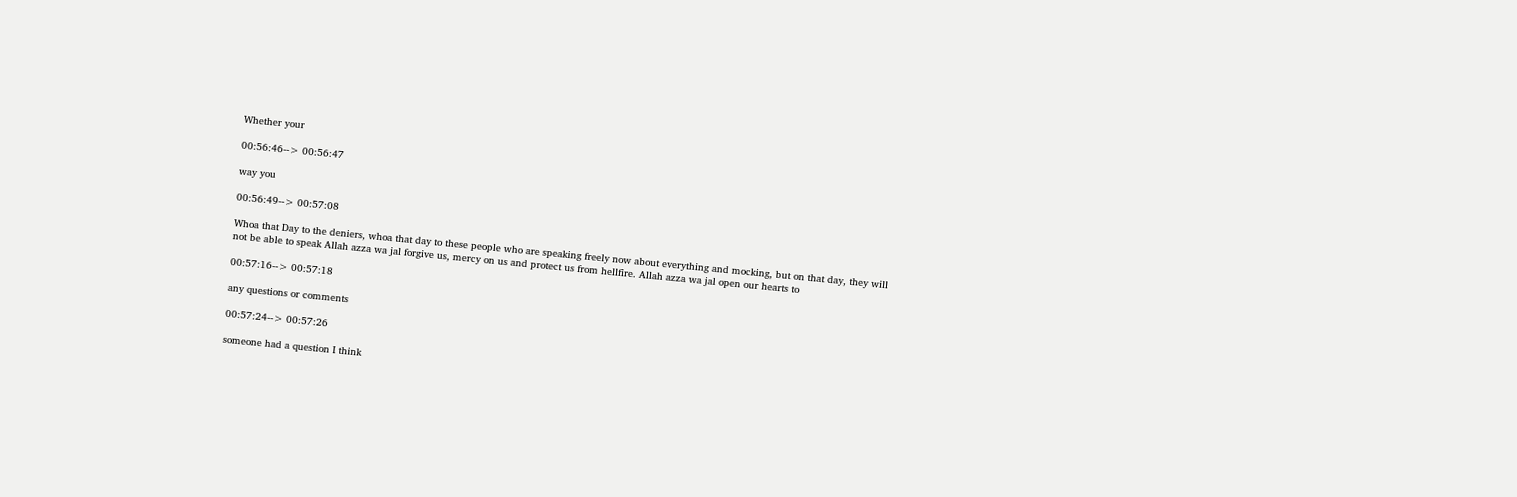Whether your

00:56:46--> 00:56:47

way you

00:56:49--> 00:57:08

Whoa that Day to the deniers, whoa that day to these people who are speaking freely now about everything and mocking, but on that day, they will not be able to speak Allah azza wa jal forgive us, mercy on us and protect us from hellfire. Allah azza wa jal open our hearts to

00:57:16--> 00:57:18

any questions or comments

00:57:24--> 00:57:26

someone had a question I think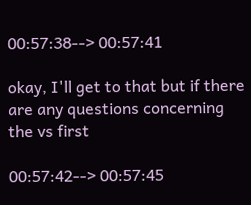00:57:38--> 00:57:41

okay, I'll get to that but if there are any questions concerning the vs first

00:57:42--> 00:57:45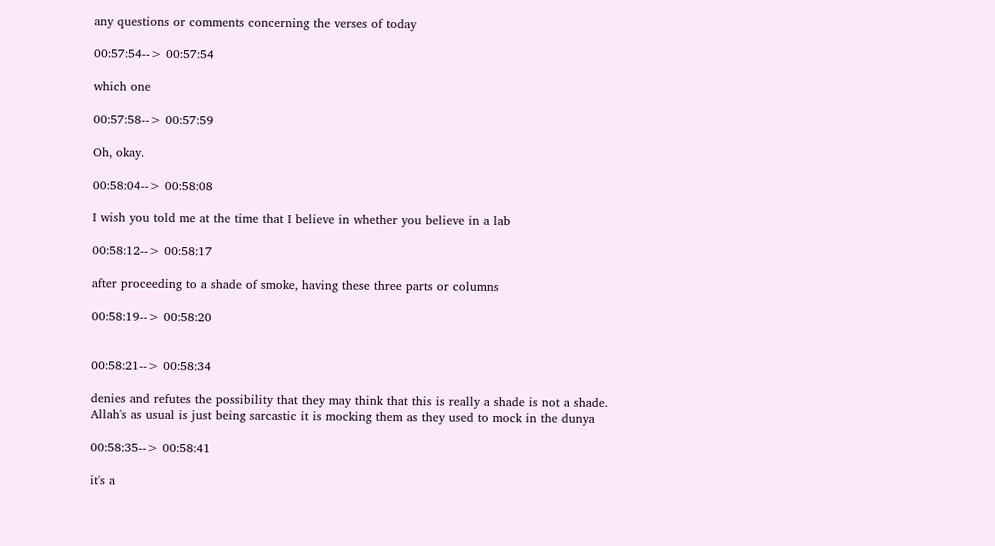any questions or comments concerning the verses of today

00:57:54--> 00:57:54

which one

00:57:58--> 00:57:59

Oh, okay.

00:58:04--> 00:58:08

I wish you told me at the time that I believe in whether you believe in a lab

00:58:12--> 00:58:17

after proceeding to a shade of smoke, having these three parts or columns

00:58:19--> 00:58:20


00:58:21--> 00:58:34

denies and refutes the possibility that they may think that this is really a shade is not a shade. Allah's as usual is just being sarcastic it is mocking them as they used to mock in the dunya

00:58:35--> 00:58:41

it's a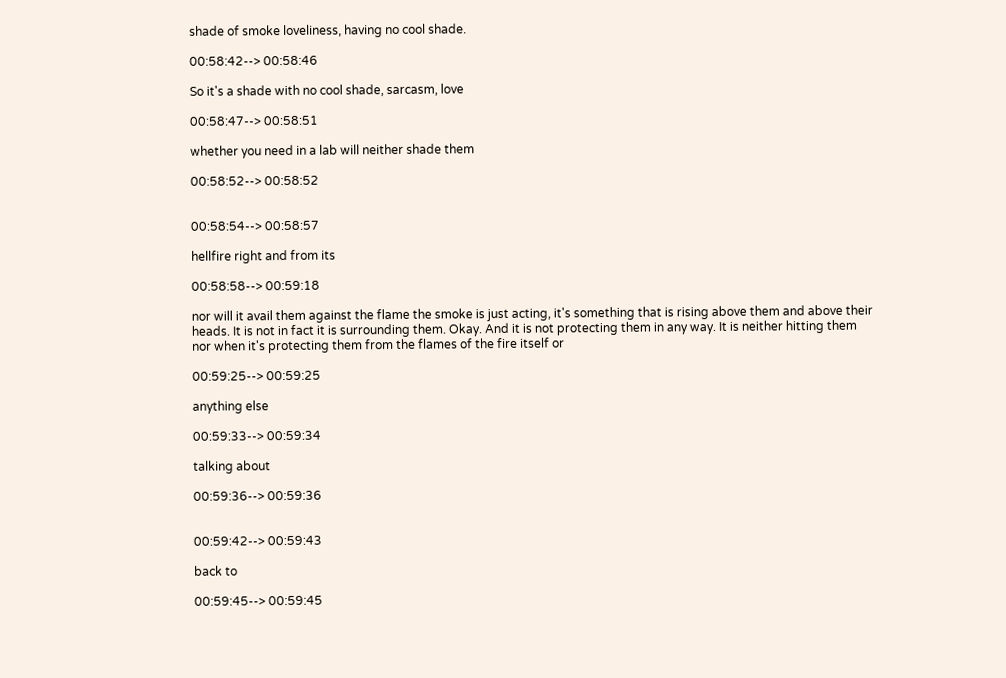shade of smoke loveliness, having no cool shade.

00:58:42--> 00:58:46

So it's a shade with no cool shade, sarcasm, love

00:58:47--> 00:58:51

whether you need in a lab will neither shade them

00:58:52--> 00:58:52


00:58:54--> 00:58:57

hellfire right and from its

00:58:58--> 00:59:18

nor will it avail them against the flame the smoke is just acting, it's something that is rising above them and above their heads. It is not in fact it is surrounding them. Okay. And it is not protecting them in any way. It is neither hitting them nor when it's protecting them from the flames of the fire itself or

00:59:25--> 00:59:25

anything else

00:59:33--> 00:59:34

talking about

00:59:36--> 00:59:36


00:59:42--> 00:59:43

back to

00:59:45--> 00:59:45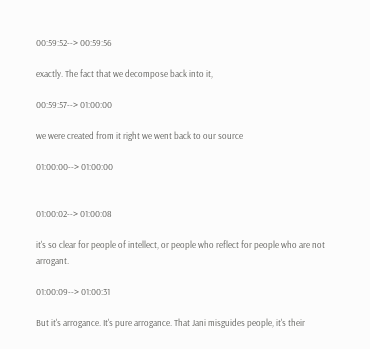00:59:52--> 00:59:56

exactly. The fact that we decompose back into it,

00:59:57--> 01:00:00

we were created from it right we went back to our source

01:00:00--> 01:00:00


01:00:02--> 01:00:08

it's so clear for people of intellect, or people who reflect for people who are not arrogant.

01:00:09--> 01:00:31

But it's arrogance. It's pure arrogance. That Jani misguides people, it's their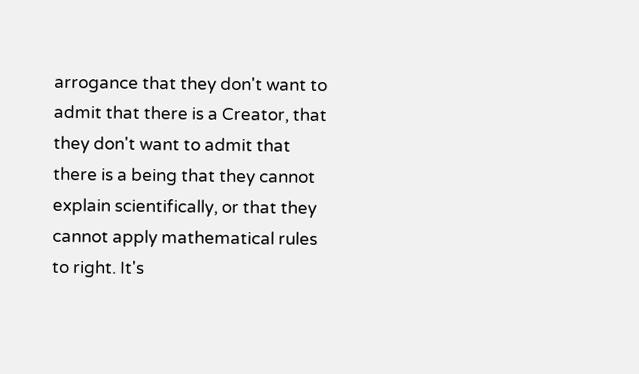arrogance that they don't want to admit that there is a Creator, that they don't want to admit that there is a being that they cannot explain scientifically, or that they cannot apply mathematical rules to right. It's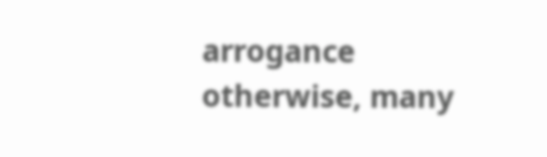arrogance otherwise, many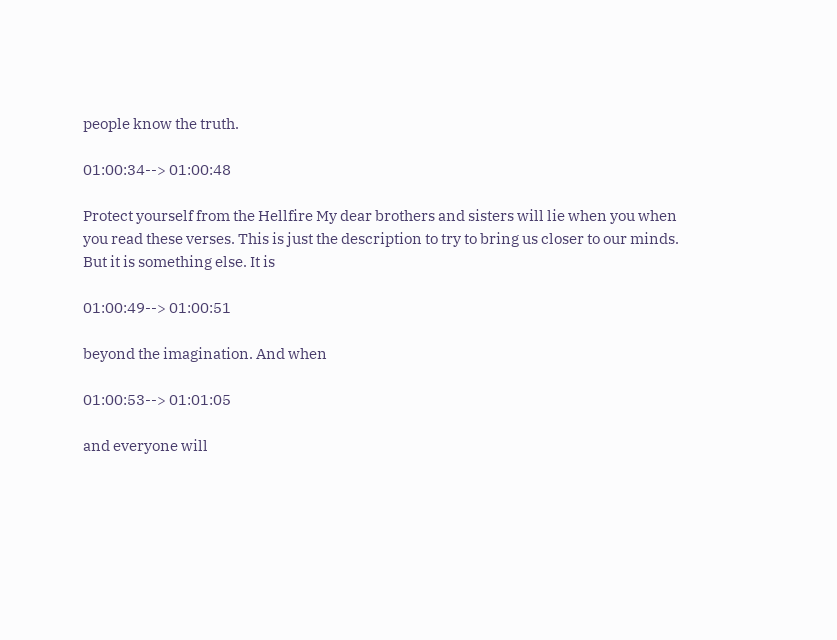people know the truth.

01:00:34--> 01:00:48

Protect yourself from the Hellfire My dear brothers and sisters will lie when you when you read these verses. This is just the description to try to bring us closer to our minds. But it is something else. It is

01:00:49--> 01:00:51

beyond the imagination. And when

01:00:53--> 01:01:05

and everyone will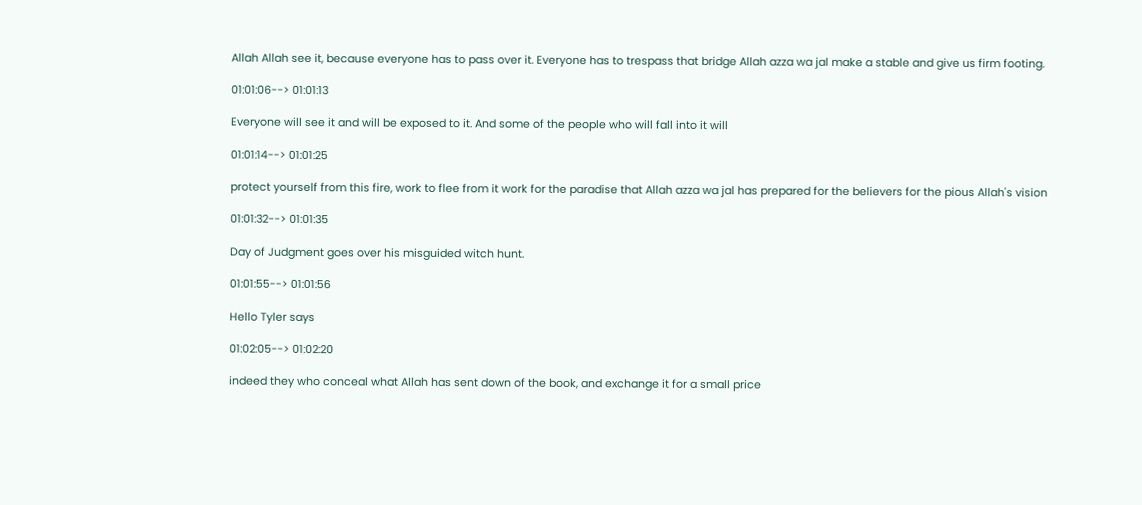Allah Allah see it, because everyone has to pass over it. Everyone has to trespass that bridge Allah azza wa jal make a stable and give us firm footing.

01:01:06--> 01:01:13

Everyone will see it and will be exposed to it. And some of the people who will fall into it will

01:01:14--> 01:01:25

protect yourself from this fire, work to flee from it work for the paradise that Allah azza wa jal has prepared for the believers for the pious Allah's vision

01:01:32--> 01:01:35

Day of Judgment goes over his misguided witch hunt.

01:01:55--> 01:01:56

Hello Tyler says

01:02:05--> 01:02:20

indeed they who conceal what Allah has sent down of the book, and exchange it for a small price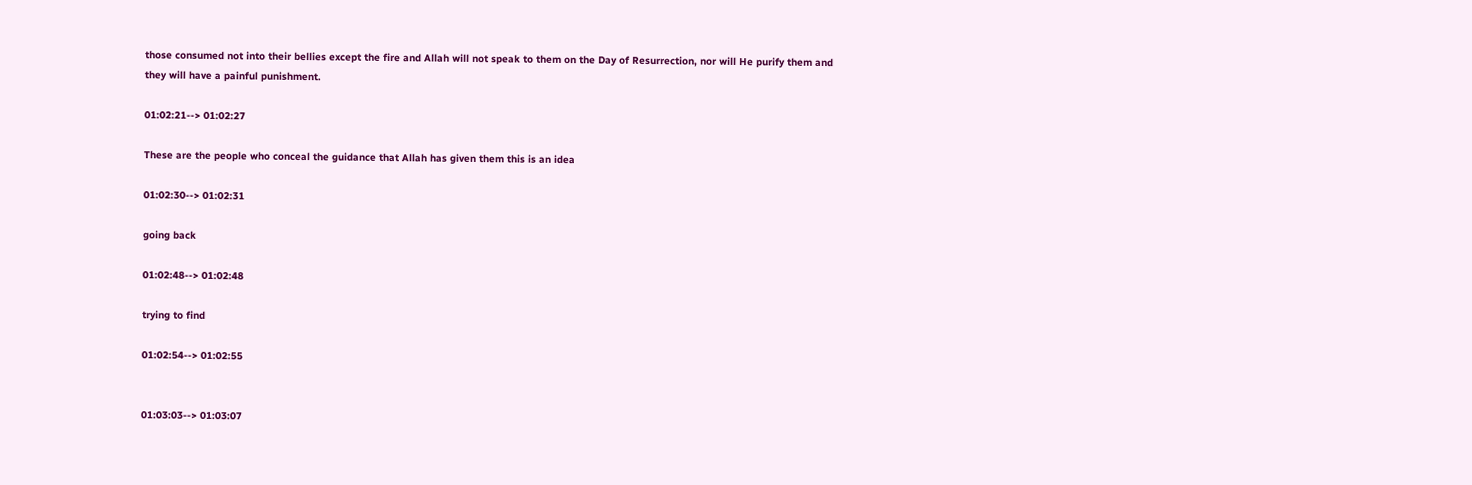those consumed not into their bellies except the fire and Allah will not speak to them on the Day of Resurrection, nor will He purify them and they will have a painful punishment.

01:02:21--> 01:02:27

These are the people who conceal the guidance that Allah has given them this is an idea

01:02:30--> 01:02:31

going back

01:02:48--> 01:02:48

trying to find

01:02:54--> 01:02:55


01:03:03--> 01:03:07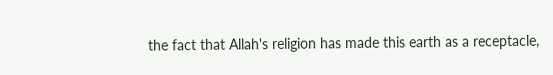the fact that Allah's religion has made this earth as a receptacle,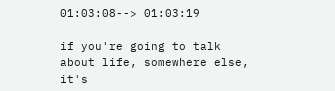01:03:08--> 01:03:19

if you're going to talk about life, somewhere else, it's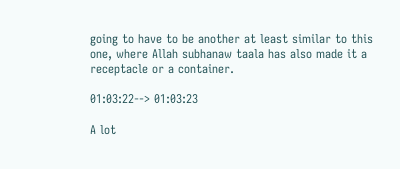going to have to be another at least similar to this one, where Allah subhanaw taala has also made it a receptacle or a container.

01:03:22--> 01:03:23

A lot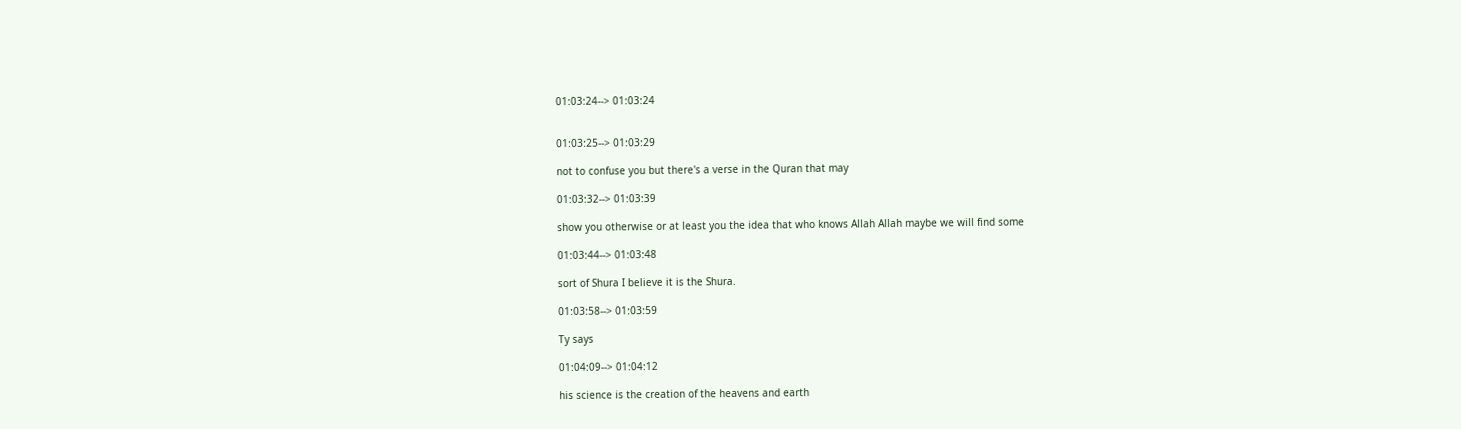01:03:24--> 01:03:24


01:03:25--> 01:03:29

not to confuse you but there's a verse in the Quran that may

01:03:32--> 01:03:39

show you otherwise or at least you the idea that who knows Allah Allah maybe we will find some

01:03:44--> 01:03:48

sort of Shura I believe it is the Shura.

01:03:58--> 01:03:59

Ty says

01:04:09--> 01:04:12

his science is the creation of the heavens and earth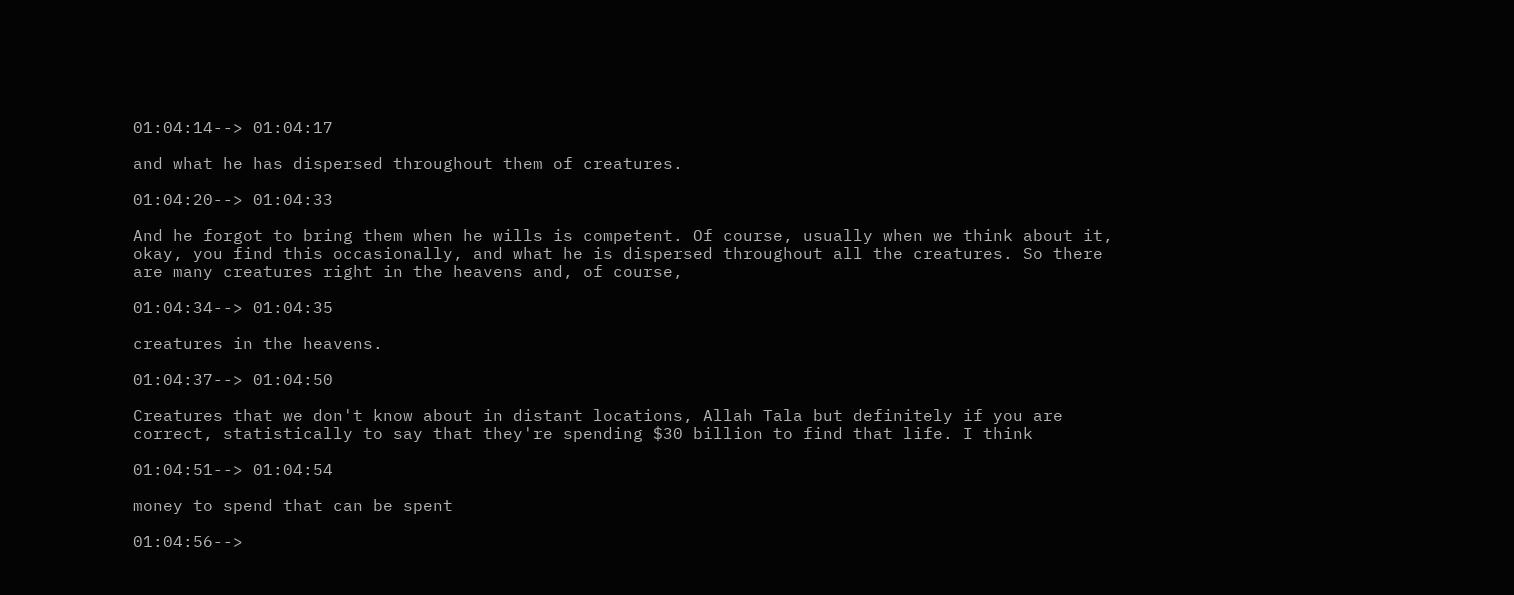01:04:14--> 01:04:17

and what he has dispersed throughout them of creatures.

01:04:20--> 01:04:33

And he forgot to bring them when he wills is competent. Of course, usually when we think about it, okay, you find this occasionally, and what he is dispersed throughout all the creatures. So there are many creatures right in the heavens and, of course,

01:04:34--> 01:04:35

creatures in the heavens.

01:04:37--> 01:04:50

Creatures that we don't know about in distant locations, Allah Tala but definitely if you are correct, statistically to say that they're spending $30 billion to find that life. I think

01:04:51--> 01:04:54

money to spend that can be spent

01:04:56-->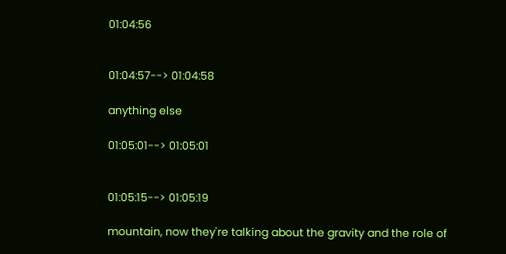01:04:56


01:04:57--> 01:04:58

anything else

01:05:01--> 01:05:01


01:05:15--> 01:05:19

mountain, now they're talking about the gravity and the role of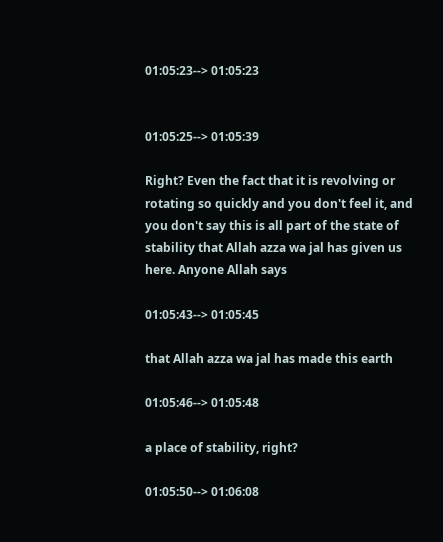01:05:23--> 01:05:23


01:05:25--> 01:05:39

Right? Even the fact that it is revolving or rotating so quickly and you don't feel it, and you don't say this is all part of the state of stability that Allah azza wa jal has given us here. Anyone Allah says

01:05:43--> 01:05:45

that Allah azza wa jal has made this earth

01:05:46--> 01:05:48

a place of stability, right?

01:05:50--> 01:06:08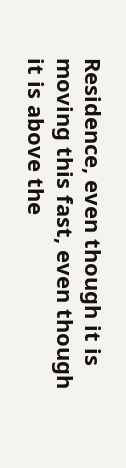Residence, even though it is moving this fast, even though it is above the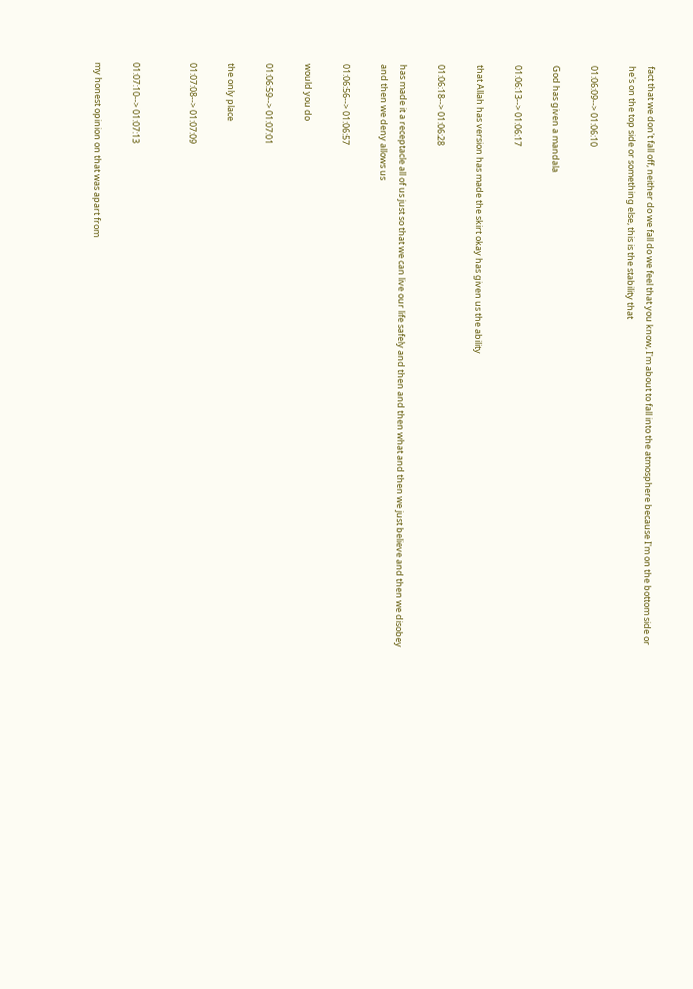fact that we don't fall off, neither do we fall do we feel that you know, I'm about to fall into the atmosphere because I'm on the bottom side or he's on the top side or something else, this is the stability that

01:06:09--> 01:06:10

God has given a mandala

01:06:13--> 01:06:17

that Allah has version has made the skirt okay has given us the ability

01:06:18--> 01:06:28

has made it a receptacle all of us just so that we can live our life safely and then and then what and then we just believe and then we disobey and then we deny allows us

01:06:56--> 01:06:57

would you do

01:06:59--> 01:07:01

the only place

01:07:08--> 01:07:09


01:07:10--> 01:07:13

my honest opinion on that was apart from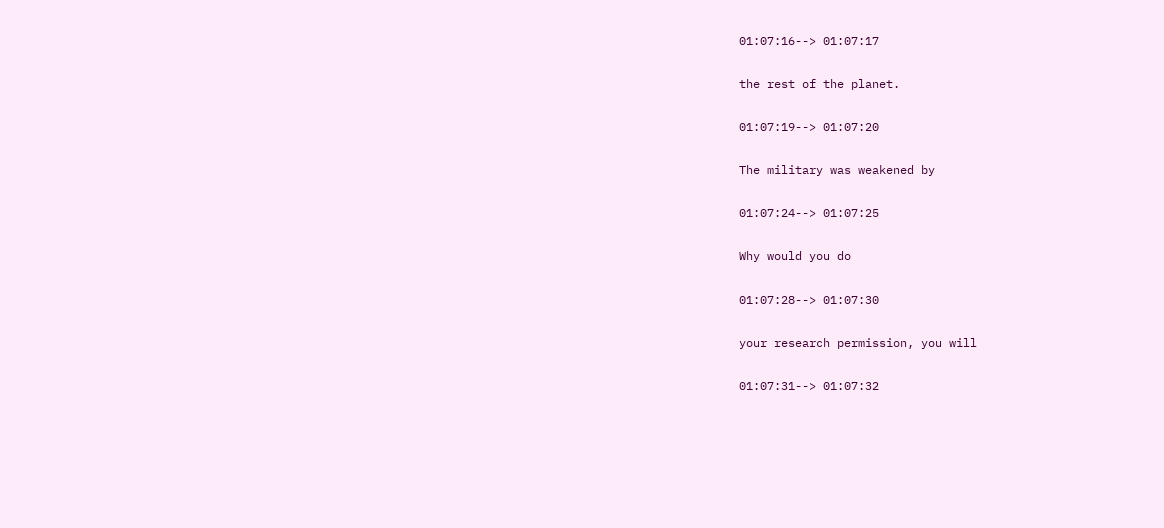01:07:16--> 01:07:17

the rest of the planet.

01:07:19--> 01:07:20

The military was weakened by

01:07:24--> 01:07:25

Why would you do

01:07:28--> 01:07:30

your research permission, you will

01:07:31--> 01:07:32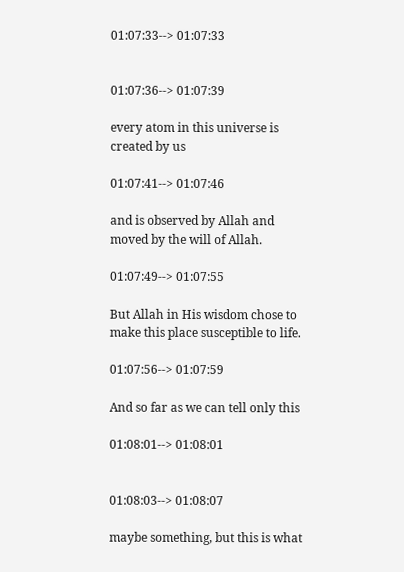01:07:33--> 01:07:33


01:07:36--> 01:07:39

every atom in this universe is created by us

01:07:41--> 01:07:46

and is observed by Allah and moved by the will of Allah.

01:07:49--> 01:07:55

But Allah in His wisdom chose to make this place susceptible to life.

01:07:56--> 01:07:59

And so far as we can tell only this

01:08:01--> 01:08:01


01:08:03--> 01:08:07

maybe something, but this is what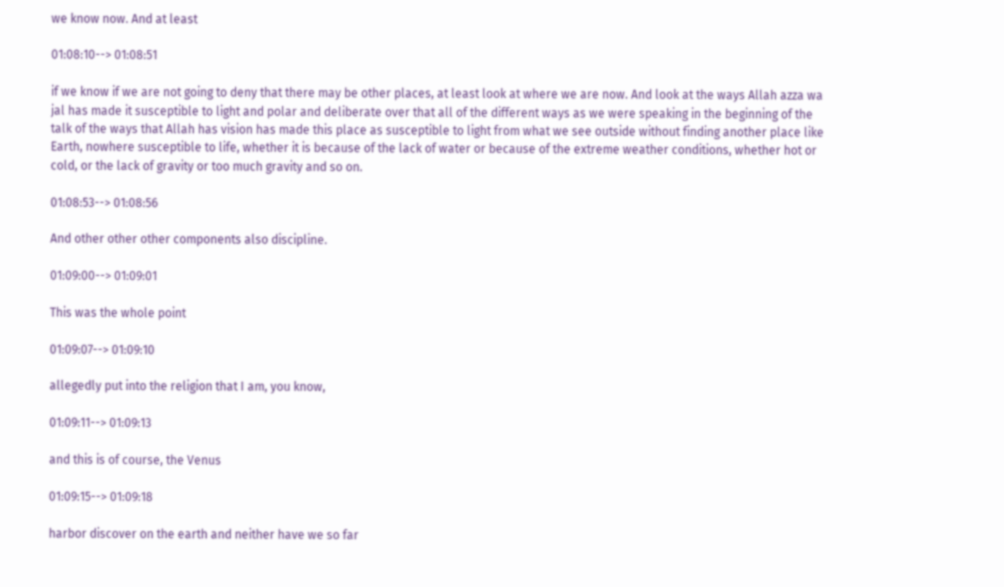we know now. And at least

01:08:10--> 01:08:51

if we know if we are not going to deny that there may be other places, at least look at where we are now. And look at the ways Allah azza wa jal has made it susceptible to light and polar and deliberate over that all of the different ways as we were speaking in the beginning of the talk of the ways that Allah has vision has made this place as susceptible to light from what we see outside without finding another place like Earth, nowhere susceptible to life, whether it is because of the lack of water or because of the extreme weather conditions, whether hot or cold, or the lack of gravity or too much gravity and so on.

01:08:53--> 01:08:56

And other other other components also discipline.

01:09:00--> 01:09:01

This was the whole point

01:09:07--> 01:09:10

allegedly put into the religion that I am, you know,

01:09:11--> 01:09:13

and this is of course, the Venus

01:09:15--> 01:09:18

harbor discover on the earth and neither have we so far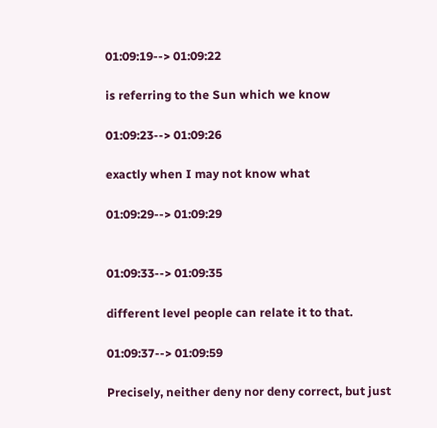01:09:19--> 01:09:22

is referring to the Sun which we know

01:09:23--> 01:09:26

exactly when I may not know what

01:09:29--> 01:09:29


01:09:33--> 01:09:35

different level people can relate it to that.

01:09:37--> 01:09:59

Precisely, neither deny nor deny correct, but just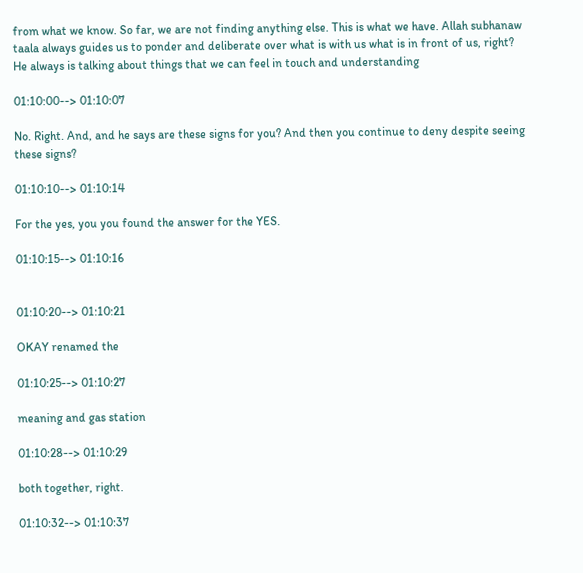from what we know. So far, we are not finding anything else. This is what we have. Allah subhanaw taala always guides us to ponder and deliberate over what is with us what is in front of us, right? He always is talking about things that we can feel in touch and understanding

01:10:00--> 01:10:07

No. Right. And, and he says are these signs for you? And then you continue to deny despite seeing these signs?

01:10:10--> 01:10:14

For the yes, you you found the answer for the YES.

01:10:15--> 01:10:16


01:10:20--> 01:10:21

OKAY renamed the

01:10:25--> 01:10:27

meaning and gas station

01:10:28--> 01:10:29

both together, right.

01:10:32--> 01:10:37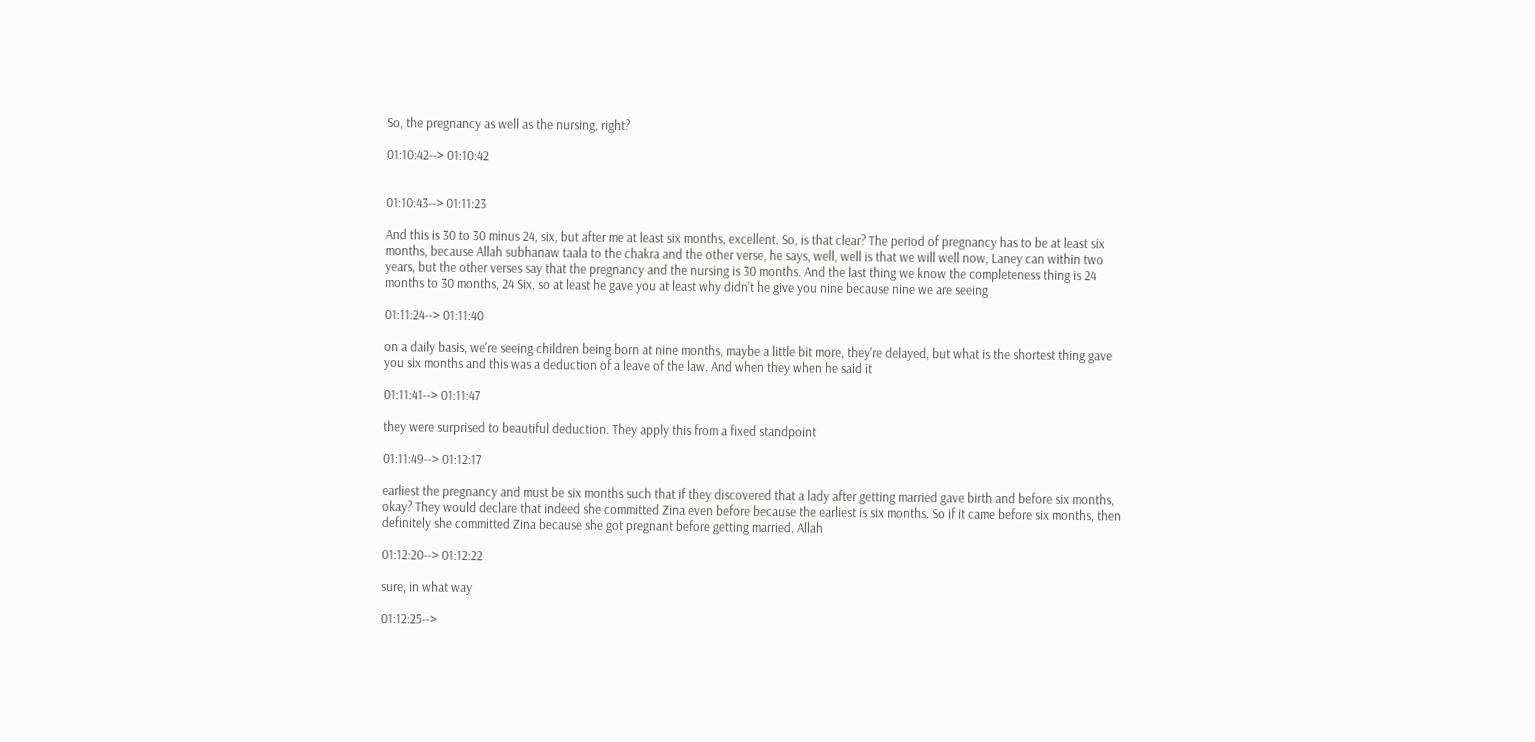So, the pregnancy as well as the nursing, right?

01:10:42--> 01:10:42


01:10:43--> 01:11:23

And this is 30 to 30 minus 24, six, but after me at least six months, excellent. So, is that clear? The period of pregnancy has to be at least six months, because Allah subhanaw taala to the chakra and the other verse, he says, well, well is that we will well now, Laney can within two years, but the other verses say that the pregnancy and the nursing is 30 months. And the last thing we know the completeness thing is 24 months to 30 months, 24 Six, so at least he gave you at least why didn't he give you nine because nine we are seeing

01:11:24--> 01:11:40

on a daily basis, we're seeing children being born at nine months, maybe a little bit more, they're delayed, but what is the shortest thing gave you six months and this was a deduction of a leave of the law. And when they when he said it

01:11:41--> 01:11:47

they were surprised to beautiful deduction. They apply this from a fixed standpoint

01:11:49--> 01:12:17

earliest the pregnancy and must be six months such that if they discovered that a lady after getting married gave birth and before six months, okay? They would declare that indeed she committed Zina even before because the earliest is six months. So if it came before six months, then definitely she committed Zina because she got pregnant before getting married. Allah

01:12:20--> 01:12:22

sure, in what way

01:12:25-->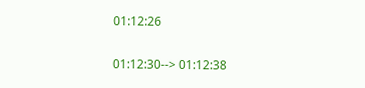01:12:26


01:12:30--> 01:12:38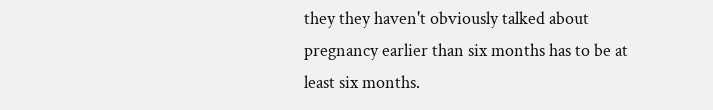they they haven't obviously talked about pregnancy earlier than six months has to be at least six months.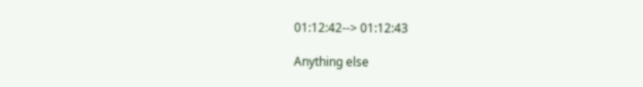01:12:42--> 01:12:43

Anything else